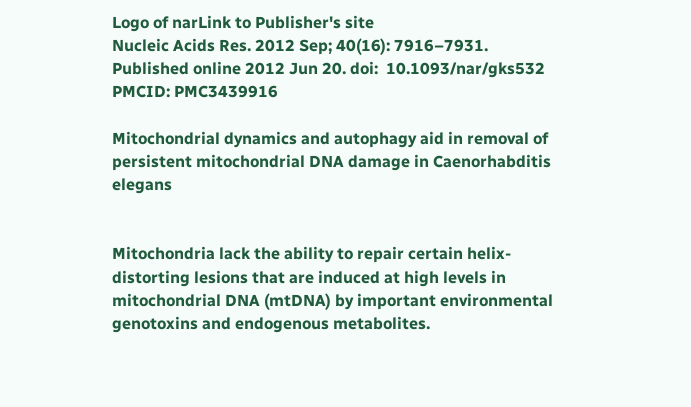Logo of narLink to Publisher's site
Nucleic Acids Res. 2012 Sep; 40(16): 7916–7931.
Published online 2012 Jun 20. doi:  10.1093/nar/gks532
PMCID: PMC3439916

Mitochondrial dynamics and autophagy aid in removal of persistent mitochondrial DNA damage in Caenorhabditis elegans


Mitochondria lack the ability to repair certain helix-distorting lesions that are induced at high levels in mitochondrial DNA (mtDNA) by important environmental genotoxins and endogenous metabolites.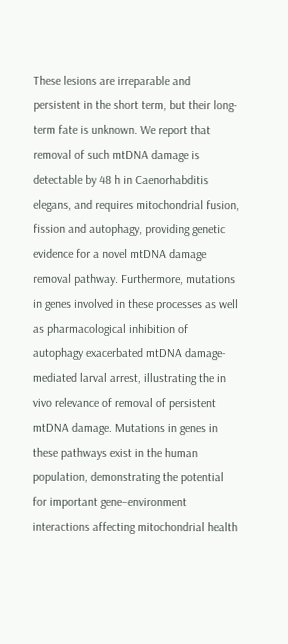These lesions are irreparable and persistent in the short term, but their long-term fate is unknown. We report that removal of such mtDNA damage is detectable by 48 h in Caenorhabditis elegans, and requires mitochondrial fusion, fission and autophagy, providing genetic evidence for a novel mtDNA damage removal pathway. Furthermore, mutations in genes involved in these processes as well as pharmacological inhibition of autophagy exacerbated mtDNA damage-mediated larval arrest, illustrating the in vivo relevance of removal of persistent mtDNA damage. Mutations in genes in these pathways exist in the human population, demonstrating the potential for important gene–environment interactions affecting mitochondrial health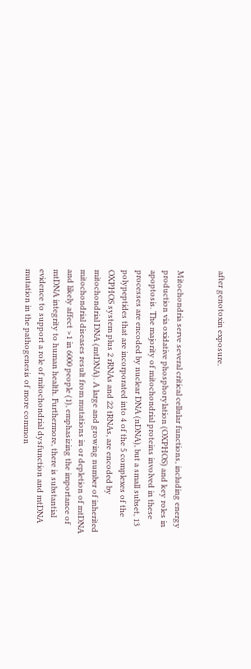after genotoxin exposure.


Mitochondria serve several critical cellular functions, including energy production via oxidative phosphorylation (OXPHOS) and key roles in apoptosis. The majority of mitochondrial proteins involved in these processes are encoded by nuclear DNA (nDNA), but a small subset, 13 polypeptides that are incorporated into 4 of the 5 complexes of the OXPHOS system plus 2 rRNAs and 22 tRNAs, are encoded by mitochondrial DNA (mtDNA). A large and growing number of inherited mitochondrial diseases result from mutations in or depletion of mtDNA and likely affect >1 in 6000 people (1), emphasizing the importance of mtDNA integrity to human health. Furthermore, there is substantial evidence to support a role of mitochondrial dysfunction and mtDNA mutation in the pathogenesis of more common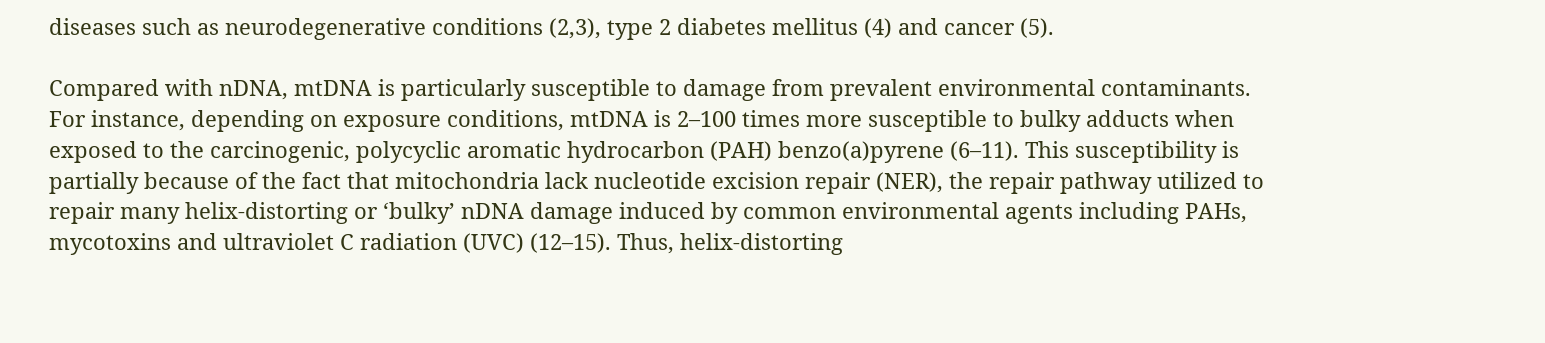diseases such as neurodegenerative conditions (2,3), type 2 diabetes mellitus (4) and cancer (5).

Compared with nDNA, mtDNA is particularly susceptible to damage from prevalent environmental contaminants. For instance, depending on exposure conditions, mtDNA is 2–100 times more susceptible to bulky adducts when exposed to the carcinogenic, polycyclic aromatic hydrocarbon (PAH) benzo(a)pyrene (6–11). This susceptibility is partially because of the fact that mitochondria lack nucleotide excision repair (NER), the repair pathway utilized to repair many helix-distorting or ‘bulky’ nDNA damage induced by common environmental agents including PAHs, mycotoxins and ultraviolet C radiation (UVC) (12–15). Thus, helix-distorting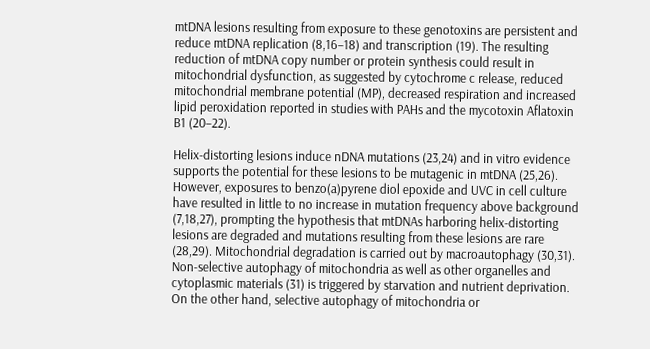mtDNA lesions resulting from exposure to these genotoxins are persistent and reduce mtDNA replication (8,16–18) and transcription (19). The resulting reduction of mtDNA copy number or protein synthesis could result in mitochondrial dysfunction, as suggested by cytochrome c release, reduced mitochondrial membrane potential (MP), decreased respiration and increased lipid peroxidation reported in studies with PAHs and the mycotoxin Aflatoxin B1 (20–22).

Helix-distorting lesions induce nDNA mutations (23,24) and in vitro evidence supports the potential for these lesions to be mutagenic in mtDNA (25,26). However, exposures to benzo(a)pyrene diol epoxide and UVC in cell culture have resulted in little to no increase in mutation frequency above background (7,18,27), prompting the hypothesis that mtDNAs harboring helix-distorting lesions are degraded and mutations resulting from these lesions are rare (28,29). Mitochondrial degradation is carried out by macroautophagy (30,31). Non-selective autophagy of mitochondria as well as other organelles and cytoplasmic materials (31) is triggered by starvation and nutrient deprivation. On the other hand, selective autophagy of mitochondria or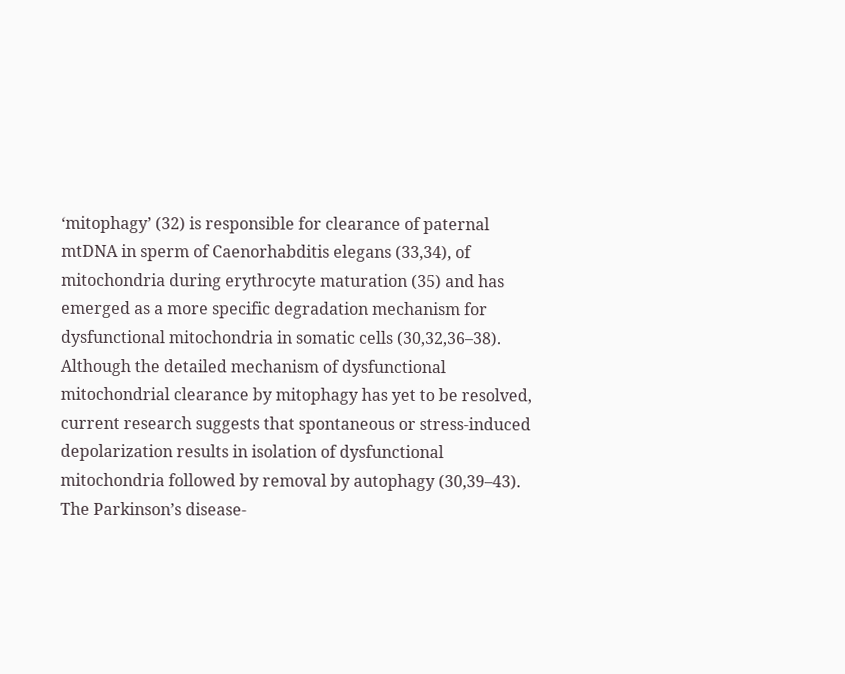‘mitophagy’ (32) is responsible for clearance of paternal mtDNA in sperm of Caenorhabditis elegans (33,34), of mitochondria during erythrocyte maturation (35) and has emerged as a more specific degradation mechanism for dysfunctional mitochondria in somatic cells (30,32,36–38). Although the detailed mechanism of dysfunctional mitochondrial clearance by mitophagy has yet to be resolved, current research suggests that spontaneous or stress-induced depolarization results in isolation of dysfunctional mitochondria followed by removal by autophagy (30,39–43). The Parkinson’s disease-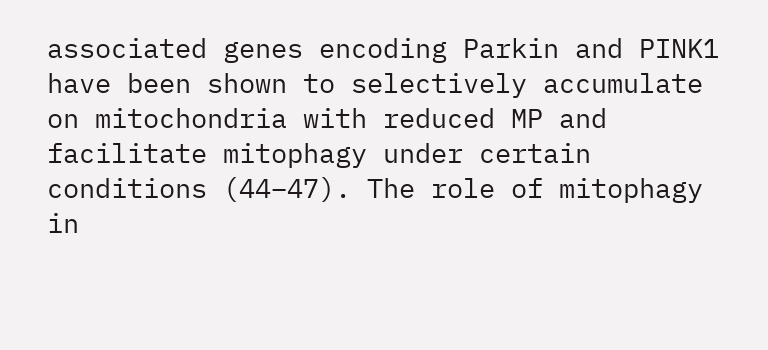associated genes encoding Parkin and PINK1 have been shown to selectively accumulate on mitochondria with reduced MP and facilitate mitophagy under certain conditions (44–47). The role of mitophagy in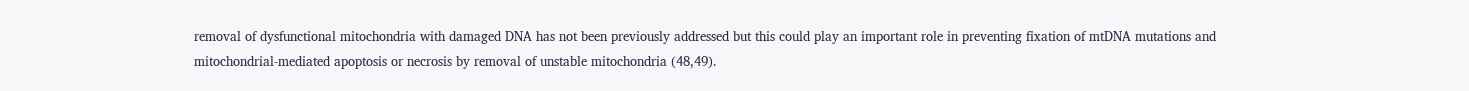removal of dysfunctional mitochondria with damaged DNA has not been previously addressed but this could play an important role in preventing fixation of mtDNA mutations and mitochondrial-mediated apoptosis or necrosis by removal of unstable mitochondria (48,49).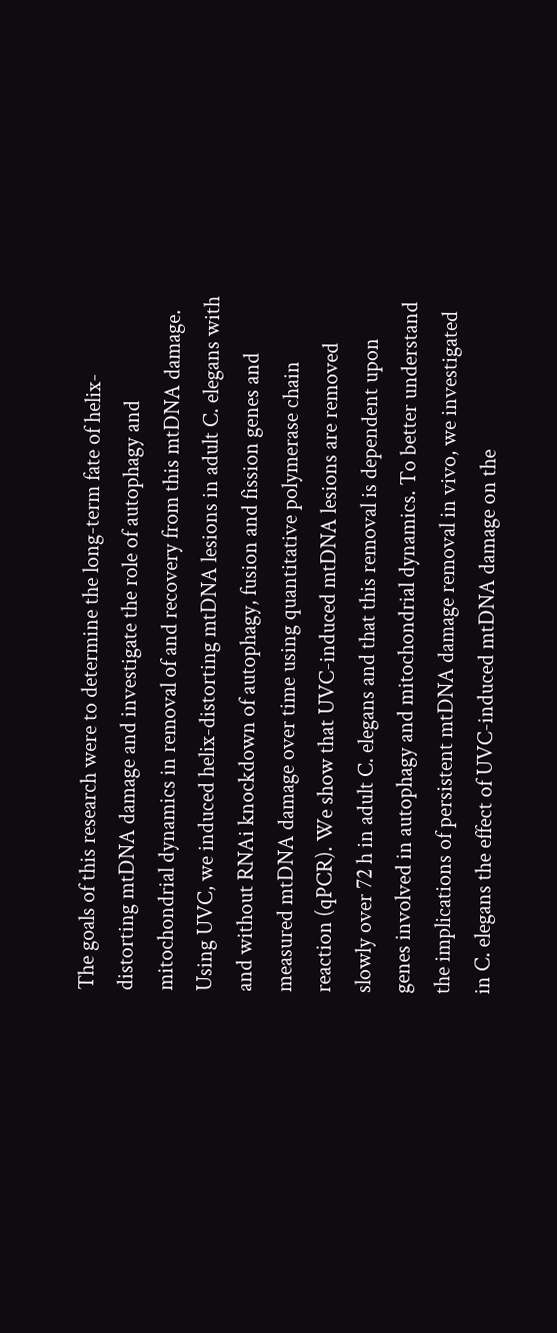The goals of this research were to determine the long-term fate of helix-distorting mtDNA damage and investigate the role of autophagy and mitochondrial dynamics in removal of and recovery from this mtDNA damage. Using UVC, we induced helix-distorting mtDNA lesions in adult C. elegans with and without RNAi knockdown of autophagy, fusion and fission genes and measured mtDNA damage over time using quantitative polymerase chain reaction (qPCR). We show that UVC-induced mtDNA lesions are removed slowly over 72 h in adult C. elegans and that this removal is dependent upon genes involved in autophagy and mitochondrial dynamics. To better understand the implications of persistent mtDNA damage removal in vivo, we investigated in C. elegans the effect of UVC-induced mtDNA damage on the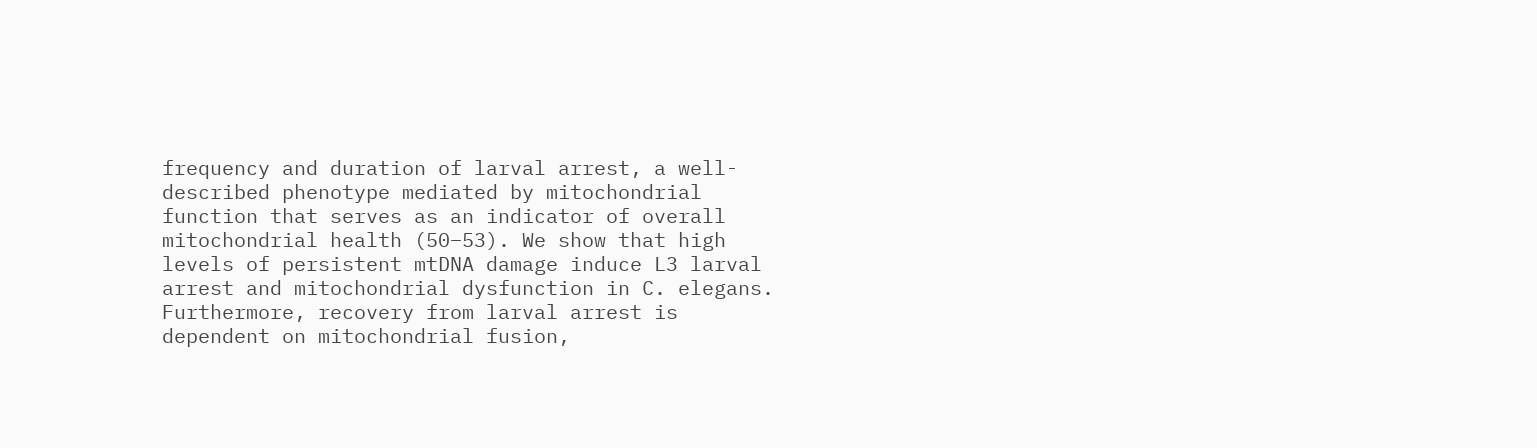frequency and duration of larval arrest, a well-described phenotype mediated by mitochondrial function that serves as an indicator of overall mitochondrial health (50–53). We show that high levels of persistent mtDNA damage induce L3 larval arrest and mitochondrial dysfunction in C. elegans. Furthermore, recovery from larval arrest is dependent on mitochondrial fusion,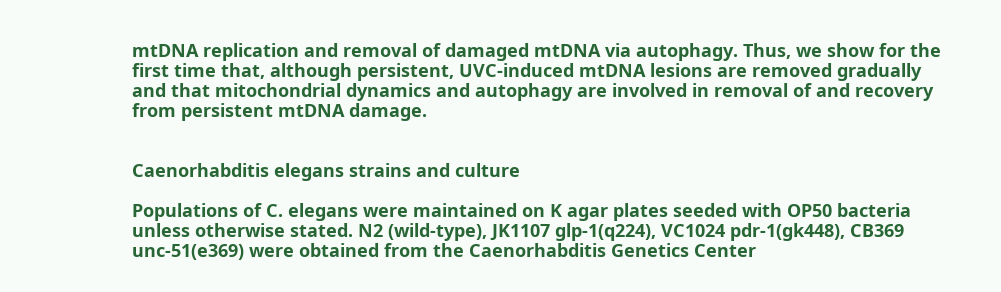mtDNA replication and removal of damaged mtDNA via autophagy. Thus, we show for the first time that, although persistent, UVC-induced mtDNA lesions are removed gradually and that mitochondrial dynamics and autophagy are involved in removal of and recovery from persistent mtDNA damage.


Caenorhabditis elegans strains and culture

Populations of C. elegans were maintained on K agar plates seeded with OP50 bacteria unless otherwise stated. N2 (wild-type), JK1107 glp-1(q224), VC1024 pdr-1(gk448), CB369 unc-51(e369) were obtained from the Caenorhabditis Genetics Center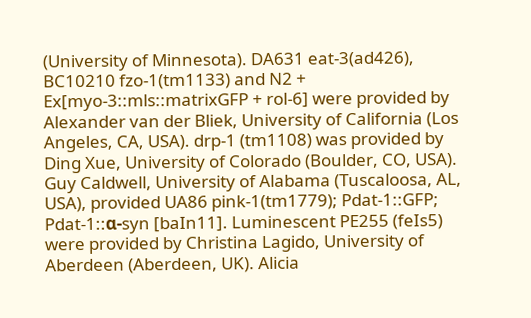(University of Minnesota). DA631 eat-3(ad426), BC10210 fzo-1(tm1133) and N2 + Ex[myo-3::mls::matrixGFP + rol-6] were provided by Alexander van der Bliek, University of California (Los Angeles, CA, USA). drp-1 (tm1108) was provided by Ding Xue, University of Colorado (Boulder, CO, USA). Guy Caldwell, University of Alabama (Tuscaloosa, AL, USA), provided UA86 pink-1(tm1779); Pdat-1::GFP; Pdat-1::α-syn [baIn11]. Luminescent PE255 (feIs5) were provided by Christina Lagido, University of Aberdeen (Aberdeen, UK). Alicia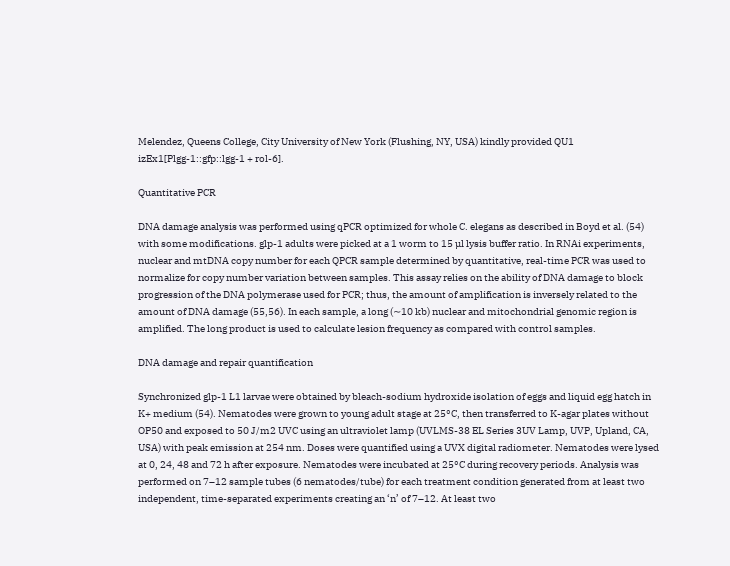Melendez, Queens College, City University of New York (Flushing, NY, USA) kindly provided QU1 izEx1[Plgg-1::gfp::lgg-1 + rol-6].

Quantitative PCR

DNA damage analysis was performed using qPCR optimized for whole C. elegans as described in Boyd et al. (54) with some modifications. glp-1 adults were picked at a 1 worm to 15 µl lysis buffer ratio. In RNAi experiments, nuclear and mtDNA copy number for each QPCR sample determined by quantitative, real-time PCR was used to normalize for copy number variation between samples. This assay relies on the ability of DNA damage to block progression of the DNA polymerase used for PCR; thus, the amount of amplification is inversely related to the amount of DNA damage (55,56). In each sample, a long (∼10 kb) nuclear and mitochondrial genomic region is amplified. The long product is used to calculate lesion frequency as compared with control samples.

DNA damage and repair quantification

Synchronized glp-1 L1 larvae were obtained by bleach-sodium hydroxide isolation of eggs and liquid egg hatch in K+ medium (54). Nematodes were grown to young adult stage at 25°C, then transferred to K-agar plates without OP50 and exposed to 50 J/m2 UVC using an ultraviolet lamp (UVLMS-38 EL Series 3UV Lamp, UVP, Upland, CA, USA) with peak emission at 254 nm. Doses were quantified using a UVX digital radiometer. Nematodes were lysed at 0, 24, 48 and 72 h after exposure. Nematodes were incubated at 25°C during recovery periods. Analysis was performed on 7–12 sample tubes (6 nematodes/tube) for each treatment condition generated from at least two independent, time-separated experiments creating an ‘n’ of 7–12. At least two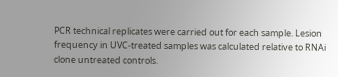PCR technical replicates were carried out for each sample. Lesion frequency in UVC-treated samples was calculated relative to RNAi clone untreated controls.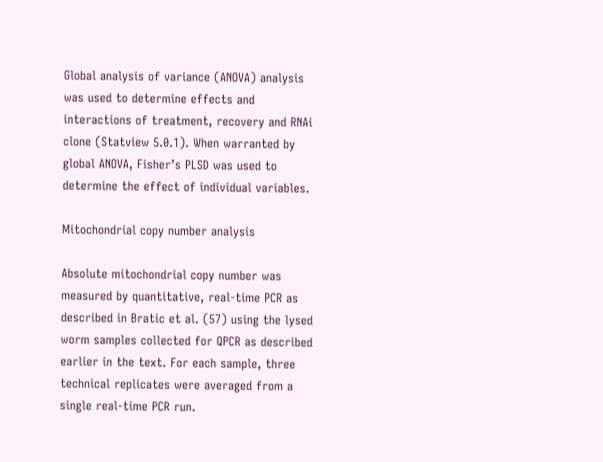Global analysis of variance (ANOVA) analysis was used to determine effects and interactions of treatment, recovery and RNAi clone (Statview 5.0.1). When warranted by global ANOVA, Fisher’s PLSD was used to determine the effect of individual variables.

Mitochondrial copy number analysis

Absolute mitochondrial copy number was measured by quantitative, real-time PCR as described in Bratic et al. (57) using the lysed worm samples collected for QPCR as described earlier in the text. For each sample, three technical replicates were averaged from a single real-time PCR run.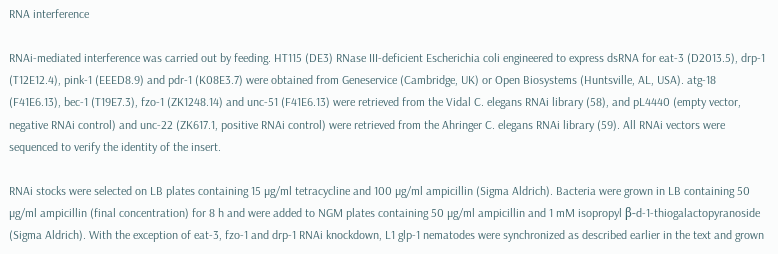RNA interference

RNAi-mediated interference was carried out by feeding. HT115 (DE3) RNase III-deficient Escherichia coli engineered to express dsRNA for eat-3 (D2013.5), drp-1 (T12E12.4), pink-1 (EEED8.9) and pdr-1 (K08E3.7) were obtained from Geneservice (Cambridge, UK) or Open Biosystems (Huntsville, AL, USA). atg-18 (F41E6.13), bec-1 (T19E7.3), fzo-1 (ZK1248.14) and unc-51 (F41E6.13) were retrieved from the Vidal C. elegans RNAi library (58), and pL4440 (empty vector, negative RNAi control) and unc-22 (ZK617.1, positive RNAi control) were retrieved from the Ahringer C. elegans RNAi library (59). All RNAi vectors were sequenced to verify the identity of the insert.

RNAi stocks were selected on LB plates containing 15 µg/ml tetracycline and 100 µg/ml ampicillin (Sigma Aldrich). Bacteria were grown in LB containing 50 µg/ml ampicillin (final concentration) for 8 h and were added to NGM plates containing 50 µg/ml ampicillin and 1 mM isopropyl β-d-1-thiogalactopyranoside (Sigma Aldrich). With the exception of eat-3, fzo-1 and drp-1 RNAi knockdown, L1 glp-1 nematodes were synchronized as described earlier in the text and grown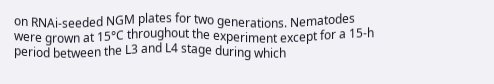on RNAi-seeded NGM plates for two generations. Nematodes were grown at 15°C throughout the experiment except for a 15-h period between the L3 and L4 stage during which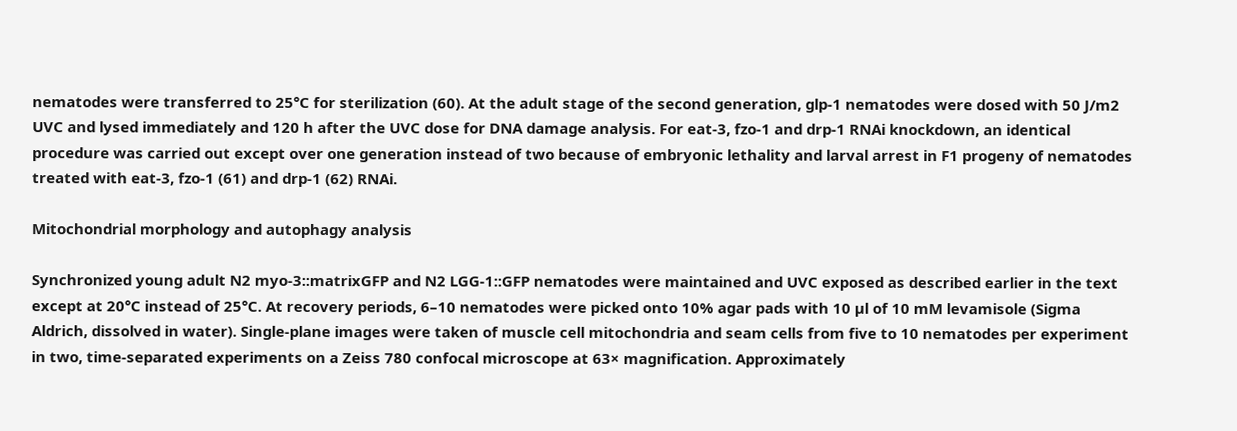nematodes were transferred to 25°C for sterilization (60). At the adult stage of the second generation, glp-1 nematodes were dosed with 50 J/m2 UVC and lysed immediately and 120 h after the UVC dose for DNA damage analysis. For eat-3, fzo-1 and drp-1 RNAi knockdown, an identical procedure was carried out except over one generation instead of two because of embryonic lethality and larval arrest in F1 progeny of nematodes treated with eat-3, fzo-1 (61) and drp-1 (62) RNAi.

Mitochondrial morphology and autophagy analysis

Synchronized young adult N2 myo-3::matrixGFP and N2 LGG-1::GFP nematodes were maintained and UVC exposed as described earlier in the text except at 20°C instead of 25°C. At recovery periods, 6–10 nematodes were picked onto 10% agar pads with 10 µl of 10 mM levamisole (Sigma Aldrich, dissolved in water). Single-plane images were taken of muscle cell mitochondria and seam cells from five to 10 nematodes per experiment in two, time-separated experiments on a Zeiss 780 confocal microscope at 63× magnification. Approximately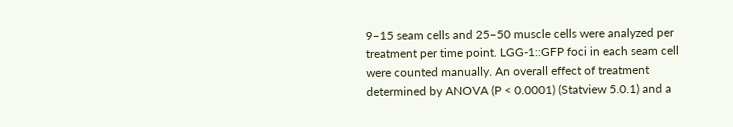9–15 seam cells and 25–50 muscle cells were analyzed per treatment per time point. LGG-1::GFP foci in each seam cell were counted manually. An overall effect of treatment determined by ANOVA (P < 0.0001) (Statview 5.0.1) and a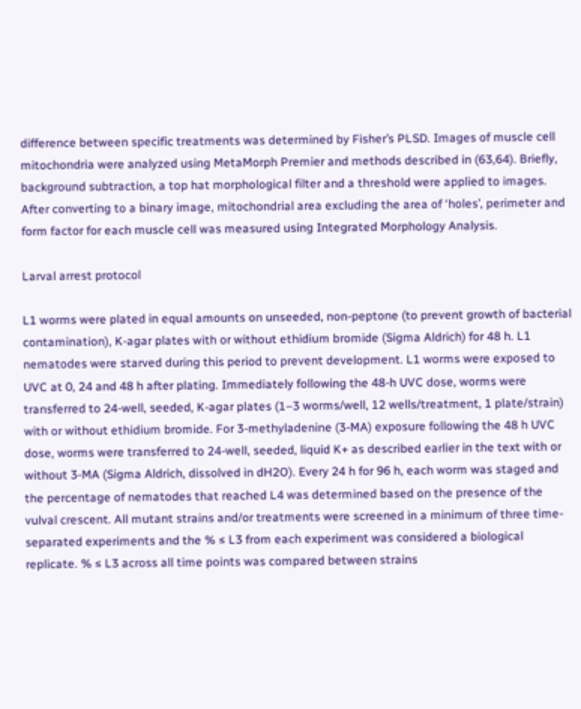difference between specific treatments was determined by Fisher’s PLSD. Images of muscle cell mitochondria were analyzed using MetaMorph Premier and methods described in (63,64). Briefly, background subtraction, a top hat morphological filter and a threshold were applied to images. After converting to a binary image, mitochondrial area excluding the area of ‘holes’, perimeter and form factor for each muscle cell was measured using Integrated Morphology Analysis.

Larval arrest protocol

L1 worms were plated in equal amounts on unseeded, non-peptone (to prevent growth of bacterial contamination), K-agar plates with or without ethidium bromide (Sigma Aldrich) for 48 h. L1 nematodes were starved during this period to prevent development. L1 worms were exposed to UVC at 0, 24 and 48 h after plating. Immediately following the 48-h UVC dose, worms were transferred to 24-well, seeded, K-agar plates (1–3 worms/well, 12 wells/treatment, 1 plate/strain) with or without ethidium bromide. For 3-methyladenine (3-MA) exposure following the 48 h UVC dose, worms were transferred to 24-well, seeded, liquid K+ as described earlier in the text with or without 3-MA (Sigma Aldrich, dissolved in dH2O). Every 24 h for 96 h, each worm was staged and the percentage of nematodes that reached L4 was determined based on the presence of the vulval crescent. All mutant strains and/or treatments were screened in a minimum of three time-separated experiments and the % ≤ L3 from each experiment was considered a biological replicate. % ≤ L3 across all time points was compared between strains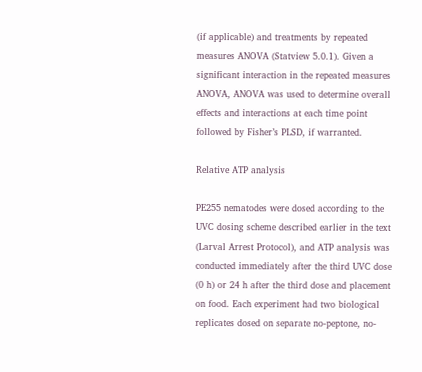(if applicable) and treatments by repeated measures ANOVA (Statview 5.0.1). Given a significant interaction in the repeated measures ANOVA, ANOVA was used to determine overall effects and interactions at each time point followed by Fisher’s PLSD, if warranted.

Relative ATP analysis

PE255 nematodes were dosed according to the UVC dosing scheme described earlier in the text (Larval Arrest Protocol), and ATP analysis was conducted immediately after the third UVC dose (0 h) or 24 h after the third dose and placement on food. Each experiment had two biological replicates dosed on separate no-peptone, no-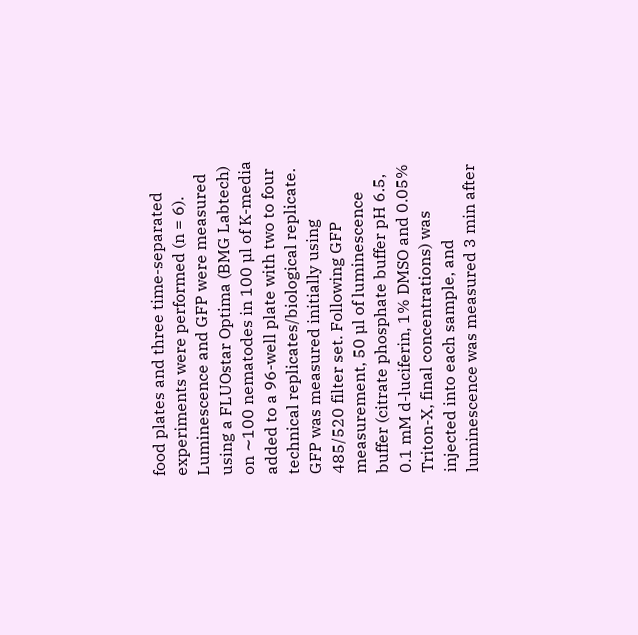food plates and three time-separated experiments were performed (n = 6). Luminescence and GFP were measured using a FLUOstar Optima (BMG Labtech) on ∼100 nematodes in 100 µl of K-media added to a 96-well plate with two to four technical replicates/biological replicate. GFP was measured initially using 485/520 filter set. Following GFP measurement, 50 µl of luminescence buffer (citrate phosphate buffer pH 6.5, 0.1 mM d-luciferin, 1% DMSO and 0.05% Triton-X, final concentrations) was injected into each sample, and luminescence was measured 3 min after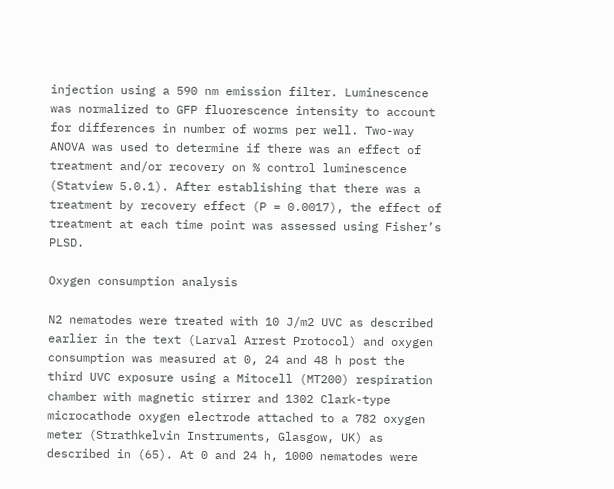injection using a 590 nm emission filter. Luminescence was normalized to GFP fluorescence intensity to account for differences in number of worms per well. Two-way ANOVA was used to determine if there was an effect of treatment and/or recovery on % control luminescence (Statview 5.0.1). After establishing that there was a treatment by recovery effect (P = 0.0017), the effect of treatment at each time point was assessed using Fisher’s PLSD.

Oxygen consumption analysis

N2 nematodes were treated with 10 J/m2 UVC as described earlier in the text (Larval Arrest Protocol) and oxygen consumption was measured at 0, 24 and 48 h post the third UVC exposure using a Mitocell (MT200) respiration chamber with magnetic stirrer and 1302 Clark-type microcathode oxygen electrode attached to a 782 oxygen meter (Strathkelvin Instruments, Glasgow, UK) as described in (65). At 0 and 24 h, 1000 nematodes were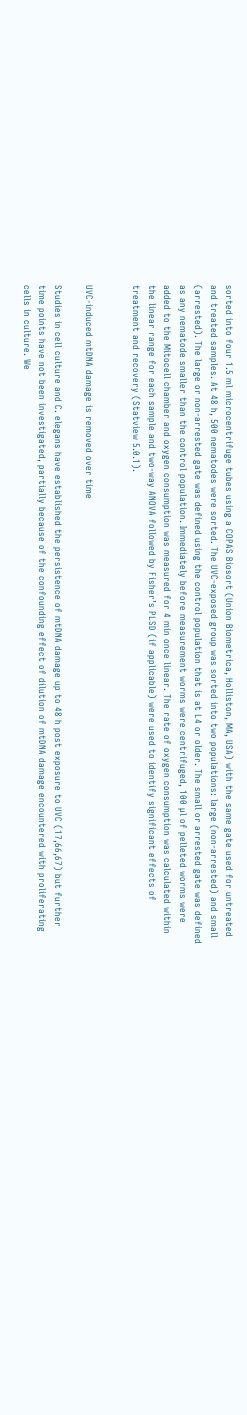sorted into four 1.5 ml microcentrifuge tubes using a COPAS Biosort (Union Biometrica, Holliston, MA, USA) with the same gate used for untreated and treated samples. At 48 h, 500 nematodes were sorted. The UVC-exposed group was sorted into two populations: large (non-arrested) and small (arrested). The large or non-arrested gate was defined using the control population that is at L4 or older. The small or arrested gate was defined as any nematode smaller than the control population. Immediately before measurement worms were centrifuged, 100 µl of pelleted worms were added to the Mitocell chamber and oxygen consumption was measured for 4 min once linear. The rate of oxygen consumption was calculated within the linear range for each sample and two-way ANOVA followed by Fisher’s PLSD (if applicable) were used to identify significant effects of treatment and recovery (Statview 5.0.1).


UVC-induced mtDNA damage is removed over time

Studies in cell culture and C. elegans have established the persistence of mtDNA damage up to 48 h post exposure to UVC (17,66,67) but further time points have not been investigated, partially because of the confounding effect of dilution of mtDNA damage encountered with proliferating cells in culture. We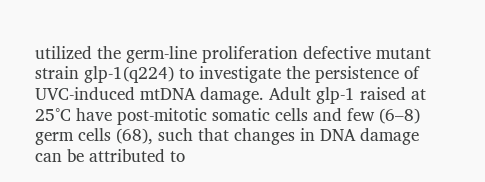utilized the germ-line proliferation defective mutant strain glp-1(q224) to investigate the persistence of UVC-induced mtDNA damage. Adult glp-1 raised at 25°C have post-mitotic somatic cells and few (6–8) germ cells (68), such that changes in DNA damage can be attributed to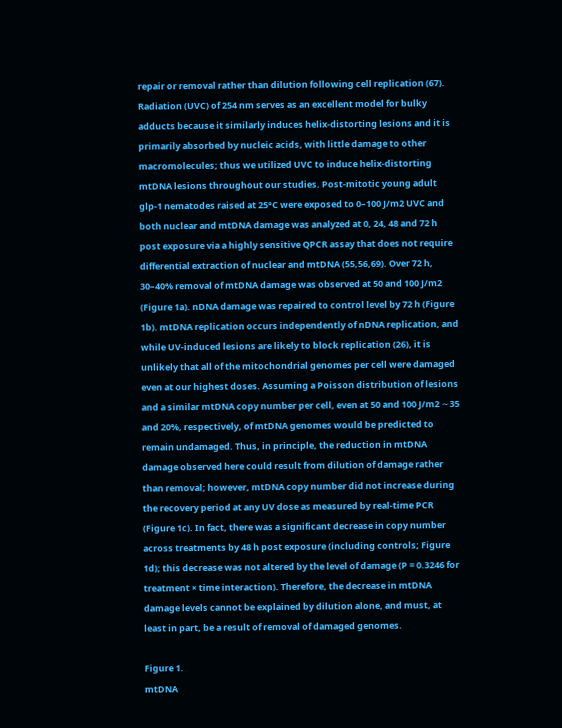repair or removal rather than dilution following cell replication (67). Radiation (UVC) of 254 nm serves as an excellent model for bulky adducts because it similarly induces helix-distorting lesions and it is primarily absorbed by nucleic acids, with little damage to other macromolecules; thus we utilized UVC to induce helix-distorting mtDNA lesions throughout our studies. Post-mitotic young adult glp-1 nematodes raised at 25°C were exposed to 0–100 J/m2 UVC and both nuclear and mtDNA damage was analyzed at 0, 24, 48 and 72 h post exposure via a highly sensitive QPCR assay that does not require differential extraction of nuclear and mtDNA (55,56,69). Over 72 h, 30–40% removal of mtDNA damage was observed at 50 and 100 J/m2 (Figure 1a). nDNA damage was repaired to control level by 72 h (Figure 1b). mtDNA replication occurs independently of nDNA replication, and while UV-induced lesions are likely to block replication (26), it is unlikely that all of the mitochondrial genomes per cell were damaged even at our highest doses. Assuming a Poisson distribution of lesions and a similar mtDNA copy number per cell, even at 50 and 100 J/m2 ∼35 and 20%, respectively, of mtDNA genomes would be predicted to remain undamaged. Thus, in principle, the reduction in mtDNA damage observed here could result from dilution of damage rather than removal; however, mtDNA copy number did not increase during the recovery period at any UV dose as measured by real-time PCR (Figure 1c). In fact, there was a significant decrease in copy number across treatments by 48 h post exposure (including controls; Figure 1d); this decrease was not altered by the level of damage (P = 0.3246 for treatment × time interaction). Therefore, the decrease in mtDNA damage levels cannot be explained by dilution alone, and must, at least in part, be a result of removal of damaged genomes.

Figure 1.
mtDNA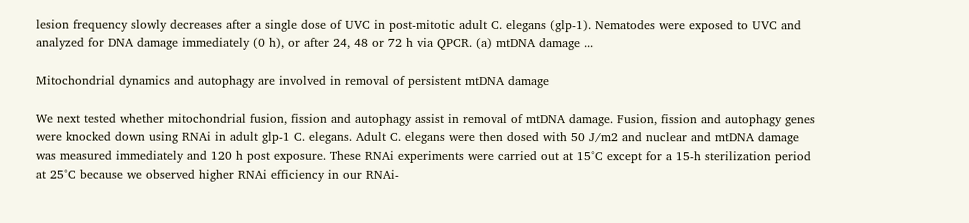lesion frequency slowly decreases after a single dose of UVC in post-mitotic adult C. elegans (glp-1). Nematodes were exposed to UVC and analyzed for DNA damage immediately (0 h), or after 24, 48 or 72 h via QPCR. (a) mtDNA damage ...

Mitochondrial dynamics and autophagy are involved in removal of persistent mtDNA damage

We next tested whether mitochondrial fusion, fission and autophagy assist in removal of mtDNA damage. Fusion, fission and autophagy genes were knocked down using RNAi in adult glp-1 C. elegans. Adult C. elegans were then dosed with 50 J/m2 and nuclear and mtDNA damage was measured immediately and 120 h post exposure. These RNAi experiments were carried out at 15°C except for a 15-h sterilization period at 25°C because we observed higher RNAi efficiency in our RNAi-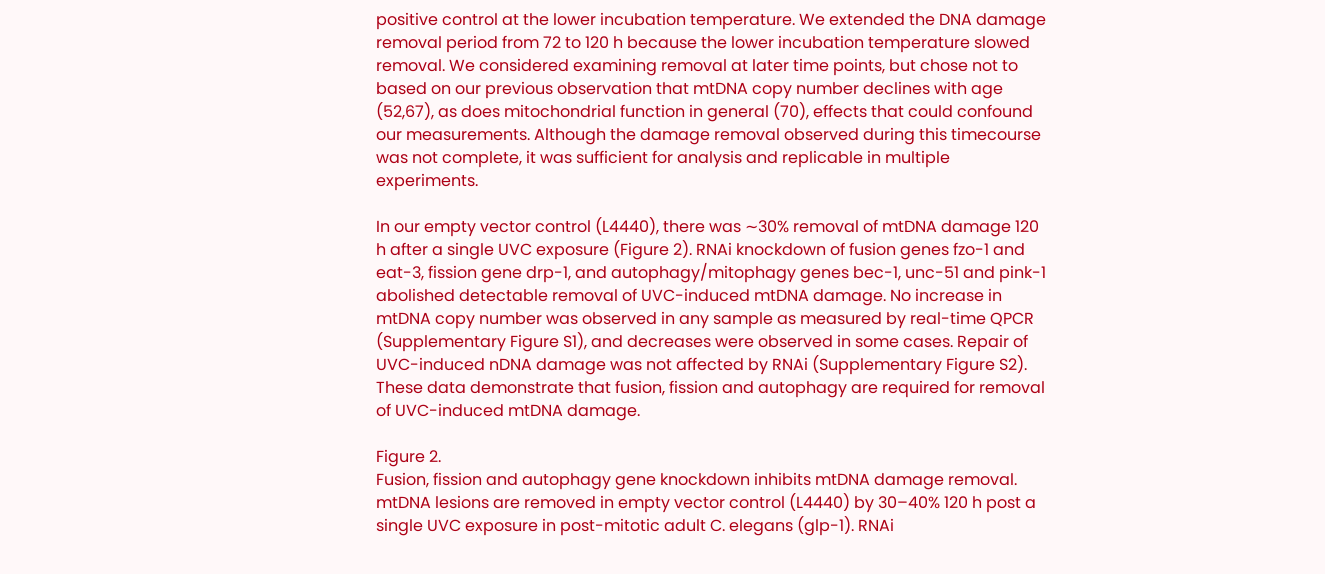positive control at the lower incubation temperature. We extended the DNA damage removal period from 72 to 120 h because the lower incubation temperature slowed removal. We considered examining removal at later time points, but chose not to based on our previous observation that mtDNA copy number declines with age (52,67), as does mitochondrial function in general (70), effects that could confound our measurements. Although the damage removal observed during this timecourse was not complete, it was sufficient for analysis and replicable in multiple experiments.

In our empty vector control (L4440), there was ∼30% removal of mtDNA damage 120 h after a single UVC exposure (Figure 2). RNAi knockdown of fusion genes fzo-1 and eat-3, fission gene drp-1, and autophagy/mitophagy genes bec-1, unc-51 and pink-1 abolished detectable removal of UVC-induced mtDNA damage. No increase in mtDNA copy number was observed in any sample as measured by real-time QPCR (Supplementary Figure S1), and decreases were observed in some cases. Repair of UVC-induced nDNA damage was not affected by RNAi (Supplementary Figure S2). These data demonstrate that fusion, fission and autophagy are required for removal of UVC-induced mtDNA damage.

Figure 2.
Fusion, fission and autophagy gene knockdown inhibits mtDNA damage removal. mtDNA lesions are removed in empty vector control (L4440) by 30–40% 120 h post a single UVC exposure in post-mitotic adult C. elegans (glp-1). RNAi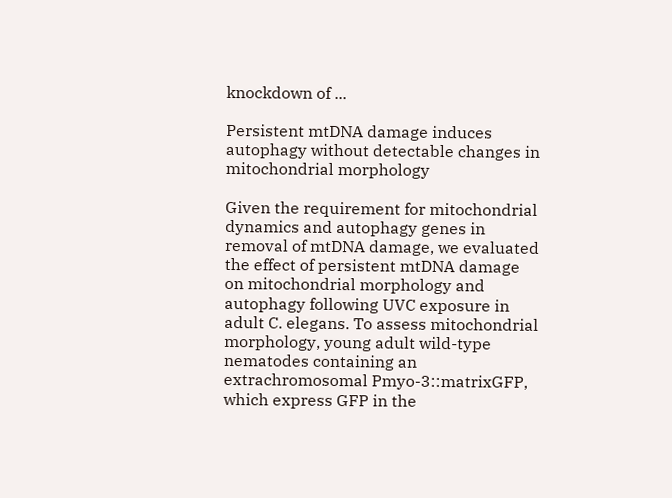knockdown of ...

Persistent mtDNA damage induces autophagy without detectable changes in mitochondrial morphology

Given the requirement for mitochondrial dynamics and autophagy genes in removal of mtDNA damage, we evaluated the effect of persistent mtDNA damage on mitochondrial morphology and autophagy following UVC exposure in adult C. elegans. To assess mitochondrial morphology, young adult wild-type nematodes containing an extrachromosomal Pmyo-3::matrixGFP, which express GFP in the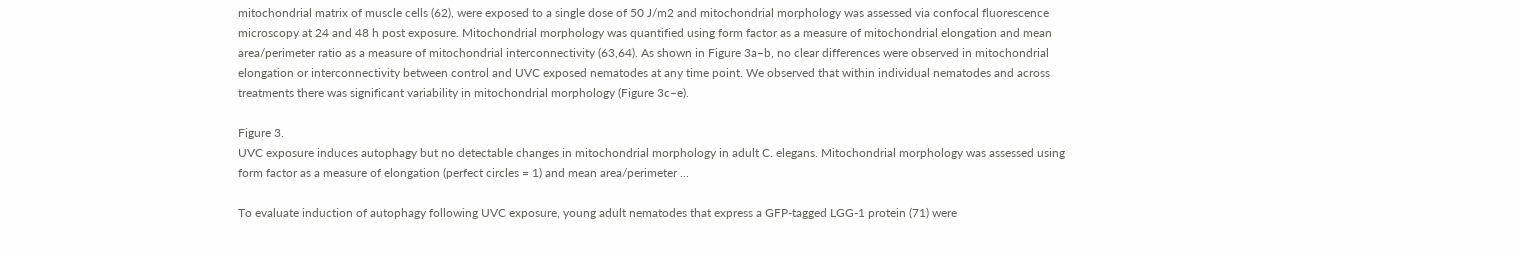mitochondrial matrix of muscle cells (62), were exposed to a single dose of 50 J/m2 and mitochondrial morphology was assessed via confocal fluorescence microscopy at 24 and 48 h post exposure. Mitochondrial morphology was quantified using form factor as a measure of mitochondrial elongation and mean area/perimeter ratio as a measure of mitochondrial interconnectivity (63,64). As shown in Figure 3a–b, no clear differences were observed in mitochondrial elongation or interconnectivity between control and UVC exposed nematodes at any time point. We observed that within individual nematodes and across treatments there was significant variability in mitochondrial morphology (Figure 3c–e).

Figure 3.
UVC exposure induces autophagy but no detectable changes in mitochondrial morphology in adult C. elegans. Mitochondrial morphology was assessed using form factor as a measure of elongation (perfect circles = 1) and mean area/perimeter ...

To evaluate induction of autophagy following UVC exposure, young adult nematodes that express a GFP-tagged LGG-1 protein (71) were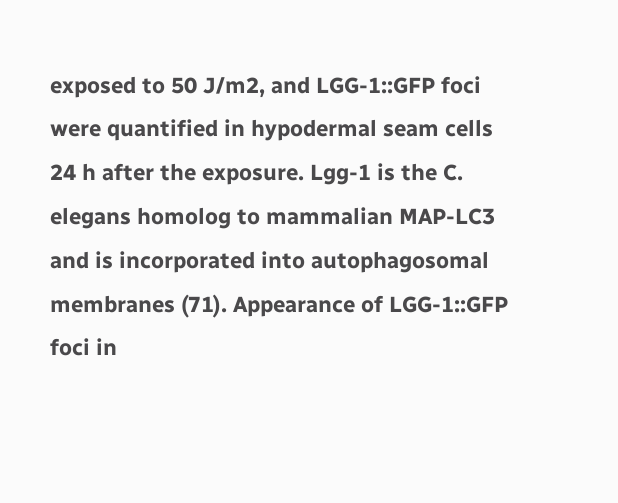exposed to 50 J/m2, and LGG-1::GFP foci were quantified in hypodermal seam cells 24 h after the exposure. Lgg-1 is the C. elegans homolog to mammalian MAP-LC3 and is incorporated into autophagosomal membranes (71). Appearance of LGG-1::GFP foci in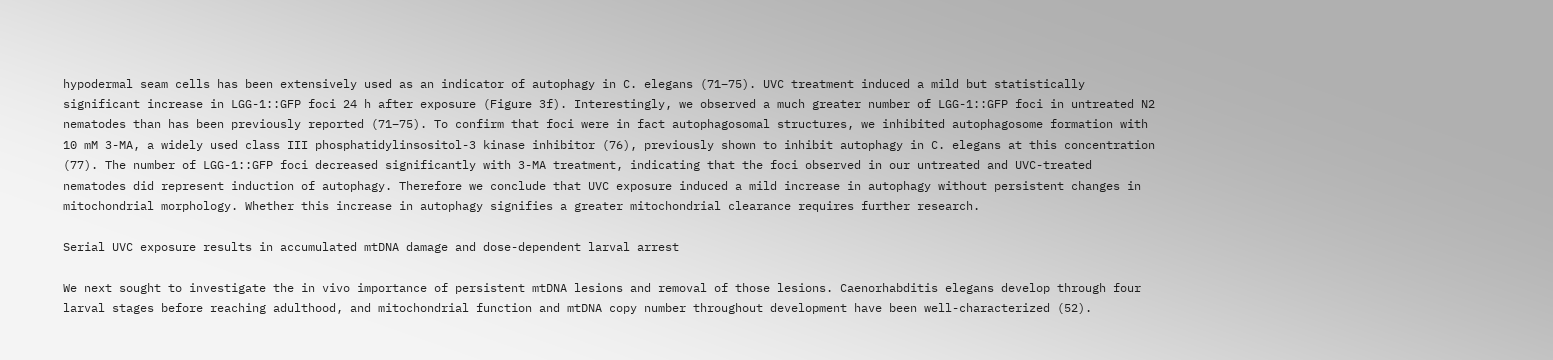hypodermal seam cells has been extensively used as an indicator of autophagy in C. elegans (71–75). UVC treatment induced a mild but statistically significant increase in LGG-1::GFP foci 24 h after exposure (Figure 3f). Interestingly, we observed a much greater number of LGG-1::GFP foci in untreated N2 nematodes than has been previously reported (71–75). To confirm that foci were in fact autophagosomal structures, we inhibited autophagosome formation with 10 mM 3-MA, a widely used class III phosphatidylinsositol-3 kinase inhibitor (76), previously shown to inhibit autophagy in C. elegans at this concentration (77). The number of LGG-1::GFP foci decreased significantly with 3-MA treatment, indicating that the foci observed in our untreated and UVC-treated nematodes did represent induction of autophagy. Therefore we conclude that UVC exposure induced a mild increase in autophagy without persistent changes in mitochondrial morphology. Whether this increase in autophagy signifies a greater mitochondrial clearance requires further research.

Serial UVC exposure results in accumulated mtDNA damage and dose-dependent larval arrest

We next sought to investigate the in vivo importance of persistent mtDNA lesions and removal of those lesions. Caenorhabditis elegans develop through four larval stages before reaching adulthood, and mitochondrial function and mtDNA copy number throughout development have been well-characterized (52).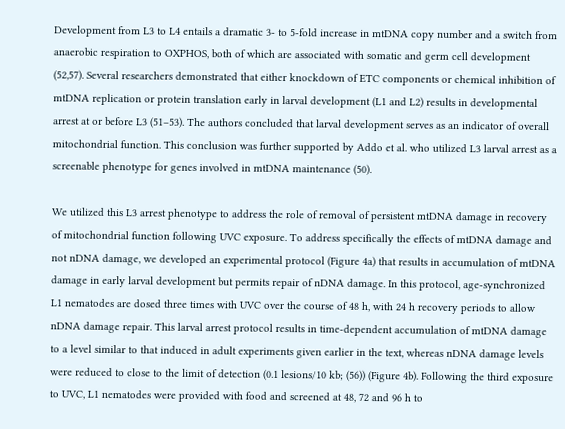Development from L3 to L4 entails a dramatic 3- to 5-fold increase in mtDNA copy number and a switch from anaerobic respiration to OXPHOS, both of which are associated with somatic and germ cell development (52,57). Several researchers demonstrated that either knockdown of ETC components or chemical inhibition of mtDNA replication or protein translation early in larval development (L1 and L2) results in developmental arrest at or before L3 (51–53). The authors concluded that larval development serves as an indicator of overall mitochondrial function. This conclusion was further supported by Addo et al. who utilized L3 larval arrest as a screenable phenotype for genes involved in mtDNA maintenance (50).

We utilized this L3 arrest phenotype to address the role of removal of persistent mtDNA damage in recovery of mitochondrial function following UVC exposure. To address specifically the effects of mtDNA damage and not nDNA damage, we developed an experimental protocol (Figure 4a) that results in accumulation of mtDNA damage in early larval development but permits repair of nDNA damage. In this protocol, age-synchronized L1 nematodes are dosed three times with UVC over the course of 48 h, with 24 h recovery periods to allow nDNA damage repair. This larval arrest protocol results in time-dependent accumulation of mtDNA damage to a level similar to that induced in adult experiments given earlier in the text, whereas nDNA damage levels were reduced to close to the limit of detection (0.1 lesions/10 kb; (56)) (Figure 4b). Following the third exposure to UVC, L1 nematodes were provided with food and screened at 48, 72 and 96 h to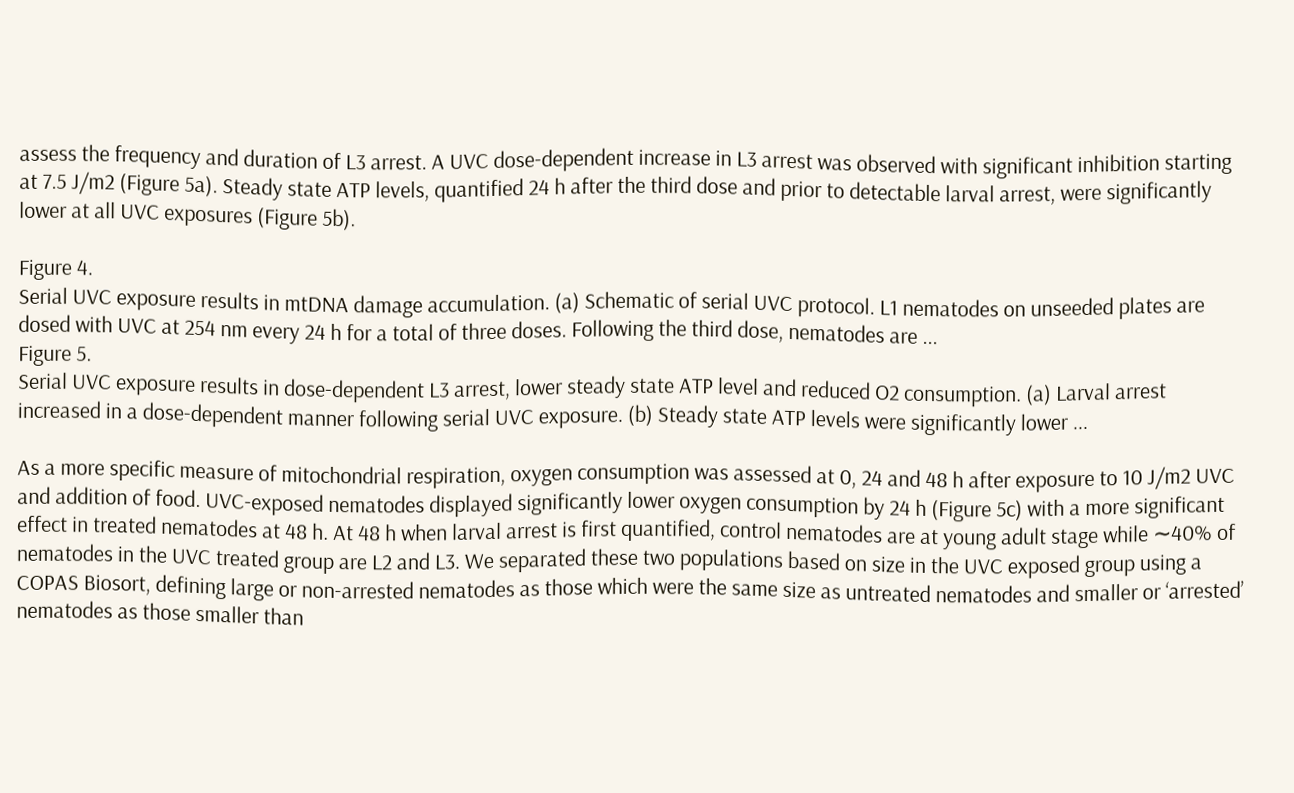assess the frequency and duration of L3 arrest. A UVC dose-dependent increase in L3 arrest was observed with significant inhibition starting at 7.5 J/m2 (Figure 5a). Steady state ATP levels, quantified 24 h after the third dose and prior to detectable larval arrest, were significantly lower at all UVC exposures (Figure 5b).

Figure 4.
Serial UVC exposure results in mtDNA damage accumulation. (a) Schematic of serial UVC protocol. L1 nematodes on unseeded plates are dosed with UVC at 254 nm every 24 h for a total of three doses. Following the third dose, nematodes are ...
Figure 5.
Serial UVC exposure results in dose-dependent L3 arrest, lower steady state ATP level and reduced O2 consumption. (a) Larval arrest increased in a dose-dependent manner following serial UVC exposure. (b) Steady state ATP levels were significantly lower ...

As a more specific measure of mitochondrial respiration, oxygen consumption was assessed at 0, 24 and 48 h after exposure to 10 J/m2 UVC and addition of food. UVC-exposed nematodes displayed significantly lower oxygen consumption by 24 h (Figure 5c) with a more significant effect in treated nematodes at 48 h. At 48 h when larval arrest is first quantified, control nematodes are at young adult stage while ∼40% of nematodes in the UVC treated group are L2 and L3. We separated these two populations based on size in the UVC exposed group using a COPAS Biosort, defining large or non-arrested nematodes as those which were the same size as untreated nematodes and smaller or ‘arrested’ nematodes as those smaller than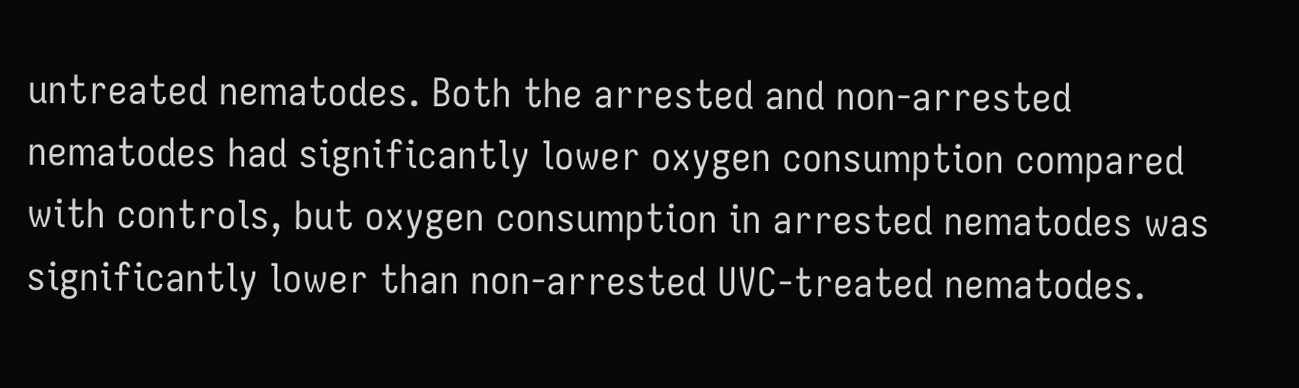untreated nematodes. Both the arrested and non-arrested nematodes had significantly lower oxygen consumption compared with controls, but oxygen consumption in arrested nematodes was significantly lower than non-arrested UVC-treated nematodes.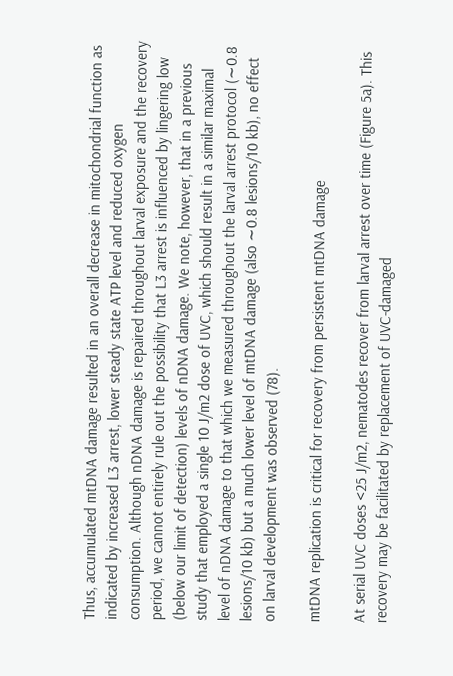Thus, accumulated mtDNA damage resulted in an overall decrease in mitochondrial function as indicated by increased L3 arrest, lower steady state ATP level and reduced oxygen consumption. Although nDNA damage is repaired throughout larval exposure and the recovery period, we cannot entirely rule out the possibility that L3 arrest is influenced by lingering low (below our limit of detection) levels of nDNA damage. We note, however, that in a previous study that employed a single 10 J/m2 dose of UVC, which should result in a similar maximal level of nDNA damage to that which we measured throughout the larval arrest protocol (∼0.8 lesions/10 kb) but a much lower level of mtDNA damage (also ∼0.8 lesions/10 kb), no effect on larval development was observed (78).

mtDNA replication is critical for recovery from persistent mtDNA damage

At serial UVC doses <25 J/m2, nematodes recover from larval arrest over time (Figure 5a). This recovery may be facilitated by replacement of UVC-damaged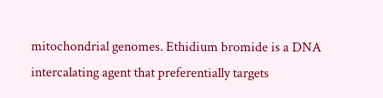mitochondrial genomes. Ethidium bromide is a DNA intercalating agent that preferentially targets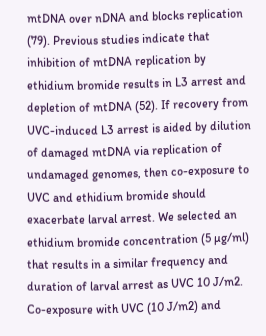mtDNA over nDNA and blocks replication (79). Previous studies indicate that inhibition of mtDNA replication by ethidium bromide results in L3 arrest and depletion of mtDNA (52). If recovery from UVC-induced L3 arrest is aided by dilution of damaged mtDNA via replication of undamaged genomes, then co-exposure to UVC and ethidium bromide should exacerbate larval arrest. We selected an ethidium bromide concentration (5 µg/ml) that results in a similar frequency and duration of larval arrest as UVC 10 J/m2. Co-exposure with UVC (10 J/m2) and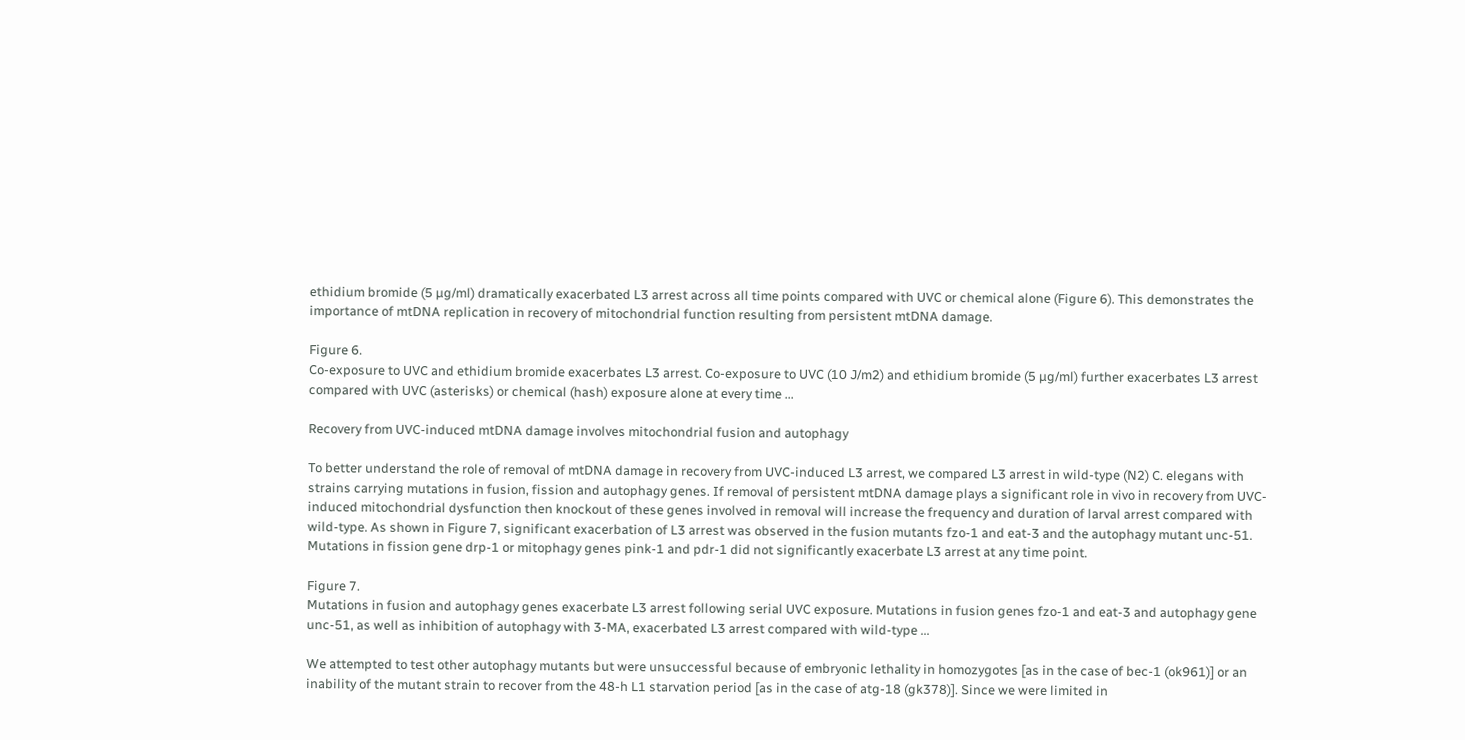ethidium bromide (5 µg/ml) dramatically exacerbated L3 arrest across all time points compared with UVC or chemical alone (Figure 6). This demonstrates the importance of mtDNA replication in recovery of mitochondrial function resulting from persistent mtDNA damage.

Figure 6.
Co-exposure to UVC and ethidium bromide exacerbates L3 arrest. Co-exposure to UVC (10 J/m2) and ethidium bromide (5 µg/ml) further exacerbates L3 arrest compared with UVC (asterisks) or chemical (hash) exposure alone at every time ...

Recovery from UVC-induced mtDNA damage involves mitochondrial fusion and autophagy

To better understand the role of removal of mtDNA damage in recovery from UVC-induced L3 arrest, we compared L3 arrest in wild-type (N2) C. elegans with strains carrying mutations in fusion, fission and autophagy genes. If removal of persistent mtDNA damage plays a significant role in vivo in recovery from UVC-induced mitochondrial dysfunction then knockout of these genes involved in removal will increase the frequency and duration of larval arrest compared with wild-type. As shown in Figure 7, significant exacerbation of L3 arrest was observed in the fusion mutants fzo-1 and eat-3 and the autophagy mutant unc-51. Mutations in fission gene drp-1 or mitophagy genes pink-1 and pdr-1 did not significantly exacerbate L3 arrest at any time point.

Figure 7.
Mutations in fusion and autophagy genes exacerbate L3 arrest following serial UVC exposure. Mutations in fusion genes fzo-1 and eat-3 and autophagy gene unc-51, as well as inhibition of autophagy with 3-MA, exacerbated L3 arrest compared with wild-type ...

We attempted to test other autophagy mutants but were unsuccessful because of embryonic lethality in homozygotes [as in the case of bec-1 (ok961)] or an inability of the mutant strain to recover from the 48-h L1 starvation period [as in the case of atg-18 (gk378)]. Since we were limited in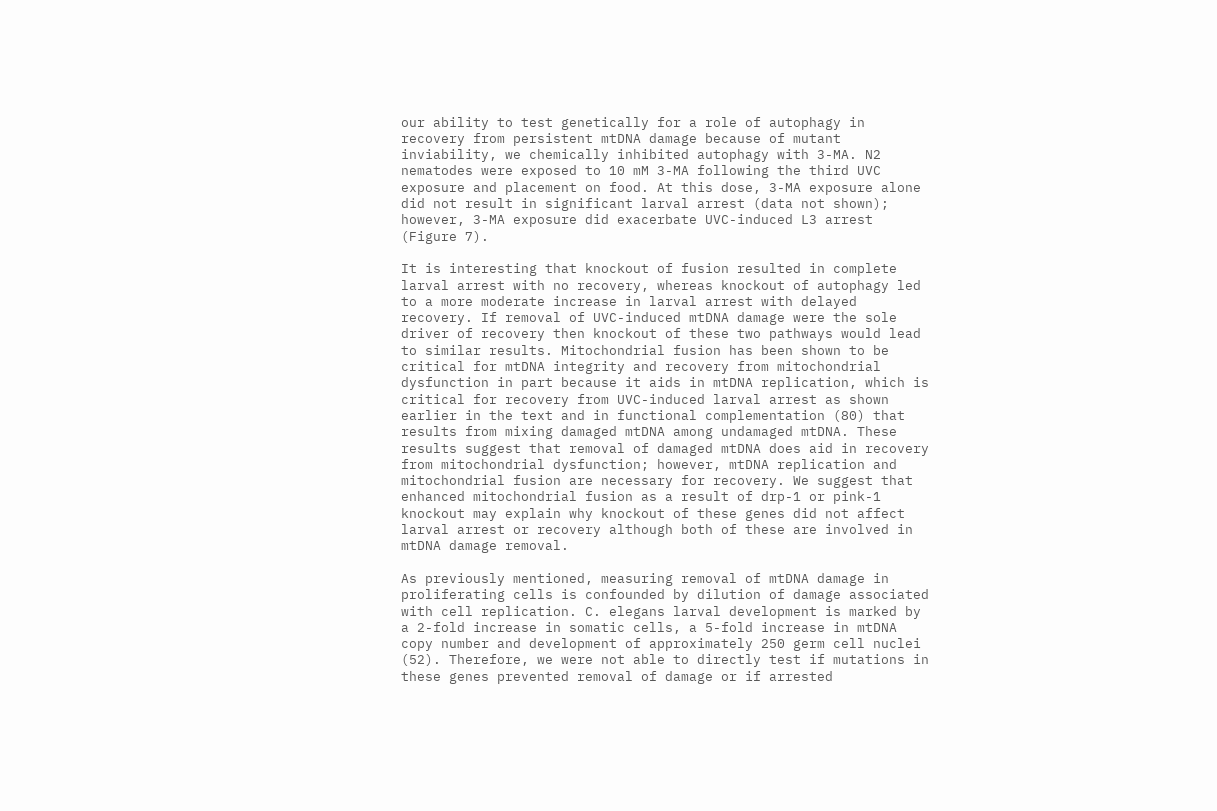our ability to test genetically for a role of autophagy in recovery from persistent mtDNA damage because of mutant inviability, we chemically inhibited autophagy with 3-MA. N2 nematodes were exposed to 10 mM 3-MA following the third UVC exposure and placement on food. At this dose, 3-MA exposure alone did not result in significant larval arrest (data not shown); however, 3-MA exposure did exacerbate UVC-induced L3 arrest (Figure 7).

It is interesting that knockout of fusion resulted in complete larval arrest with no recovery, whereas knockout of autophagy led to a more moderate increase in larval arrest with delayed recovery. If removal of UVC-induced mtDNA damage were the sole driver of recovery then knockout of these two pathways would lead to similar results. Mitochondrial fusion has been shown to be critical for mtDNA integrity and recovery from mitochondrial dysfunction in part because it aids in mtDNA replication, which is critical for recovery from UVC-induced larval arrest as shown earlier in the text and in functional complementation (80) that results from mixing damaged mtDNA among undamaged mtDNA. These results suggest that removal of damaged mtDNA does aid in recovery from mitochondrial dysfunction; however, mtDNA replication and mitochondrial fusion are necessary for recovery. We suggest that enhanced mitochondrial fusion as a result of drp-1 or pink-1 knockout may explain why knockout of these genes did not affect larval arrest or recovery although both of these are involved in mtDNA damage removal.

As previously mentioned, measuring removal of mtDNA damage in proliferating cells is confounded by dilution of damage associated with cell replication. C. elegans larval development is marked by a 2-fold increase in somatic cells, a 5-fold increase in mtDNA copy number and development of approximately 250 germ cell nuclei (52). Therefore, we were not able to directly test if mutations in these genes prevented removal of damage or if arrested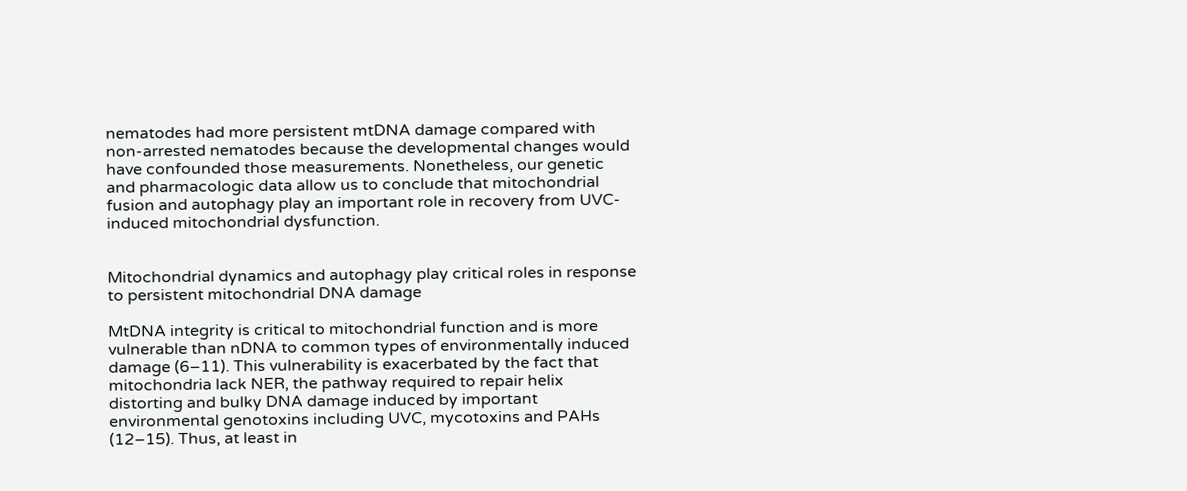nematodes had more persistent mtDNA damage compared with non-arrested nematodes because the developmental changes would have confounded those measurements. Nonetheless, our genetic and pharmacologic data allow us to conclude that mitochondrial fusion and autophagy play an important role in recovery from UVC-induced mitochondrial dysfunction.


Mitochondrial dynamics and autophagy play critical roles in response to persistent mitochondrial DNA damage

MtDNA integrity is critical to mitochondrial function and is more vulnerable than nDNA to common types of environmentally induced damage (6–11). This vulnerability is exacerbated by the fact that mitochondria lack NER, the pathway required to repair helix distorting and bulky DNA damage induced by important environmental genotoxins including UVC, mycotoxins and PAHs (12–15). Thus, at least in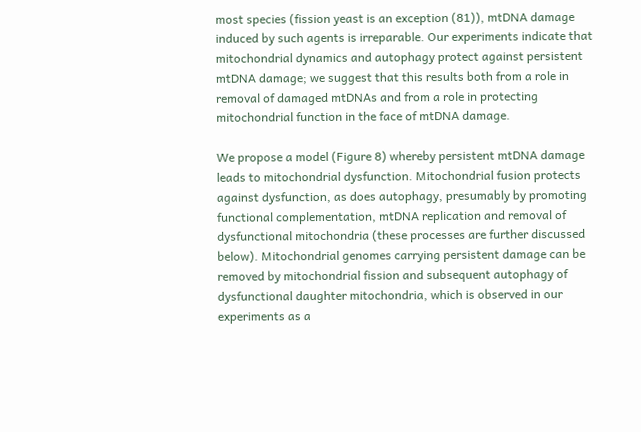most species (fission yeast is an exception (81)), mtDNA damage induced by such agents is irreparable. Our experiments indicate that mitochondrial dynamics and autophagy protect against persistent mtDNA damage; we suggest that this results both from a role in removal of damaged mtDNAs and from a role in protecting mitochondrial function in the face of mtDNA damage.

We propose a model (Figure 8) whereby persistent mtDNA damage leads to mitochondrial dysfunction. Mitochondrial fusion protects against dysfunction, as does autophagy, presumably by promoting functional complementation, mtDNA replication and removal of dysfunctional mitochondria (these processes are further discussed below). Mitochondrial genomes carrying persistent damage can be removed by mitochondrial fission and subsequent autophagy of dysfunctional daughter mitochondria, which is observed in our experiments as a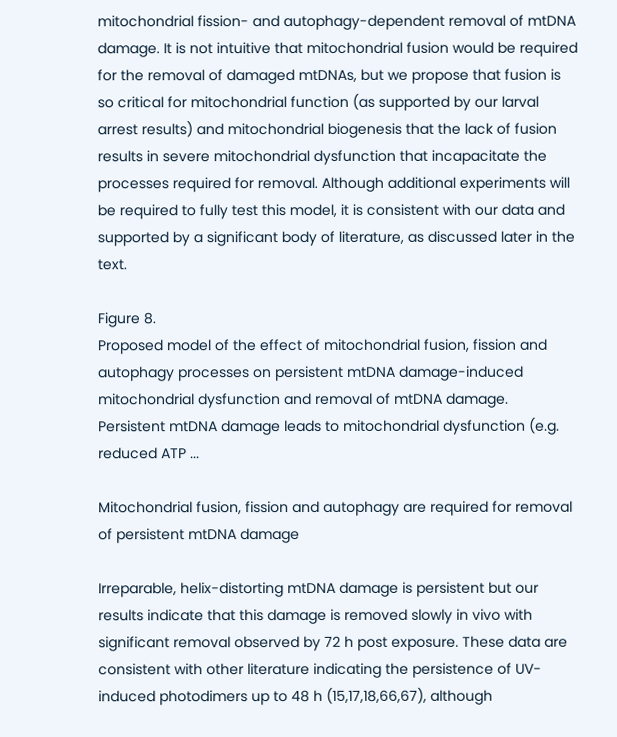mitochondrial fission- and autophagy-dependent removal of mtDNA damage. It is not intuitive that mitochondrial fusion would be required for the removal of damaged mtDNAs, but we propose that fusion is so critical for mitochondrial function (as supported by our larval arrest results) and mitochondrial biogenesis that the lack of fusion results in severe mitochondrial dysfunction that incapacitate the processes required for removal. Although additional experiments will be required to fully test this model, it is consistent with our data and supported by a significant body of literature, as discussed later in the text.

Figure 8.
Proposed model of the effect of mitochondrial fusion, fission and autophagy processes on persistent mtDNA damage-induced mitochondrial dysfunction and removal of mtDNA damage. Persistent mtDNA damage leads to mitochondrial dysfunction (e.g. reduced ATP ...

Mitochondrial fusion, fission and autophagy are required for removal of persistent mtDNA damage

Irreparable, helix-distorting mtDNA damage is persistent but our results indicate that this damage is removed slowly in vivo with significant removal observed by 72 h post exposure. These data are consistent with other literature indicating the persistence of UV-induced photodimers up to 48 h (15,17,18,66,67), although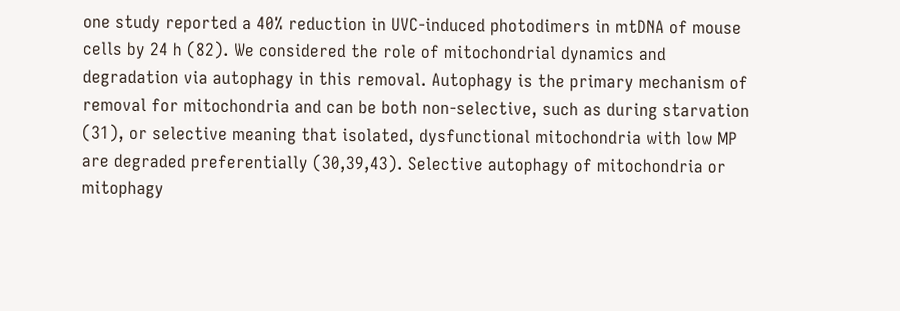one study reported a 40% reduction in UVC-induced photodimers in mtDNA of mouse cells by 24 h (82). We considered the role of mitochondrial dynamics and degradation via autophagy in this removal. Autophagy is the primary mechanism of removal for mitochondria and can be both non-selective, such as during starvation (31), or selective meaning that isolated, dysfunctional mitochondria with low MP are degraded preferentially (30,39,43). Selective autophagy of mitochondria or mitophagy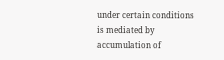under certain conditions is mediated by accumulation of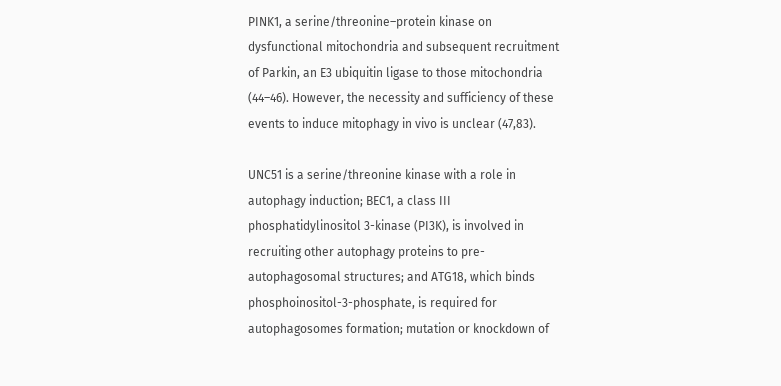PINK1, a serine/threonine–protein kinase on dysfunctional mitochondria and subsequent recruitment of Parkin, an E3 ubiquitin ligase to those mitochondria (44–46). However, the necessity and sufficiency of these events to induce mitophagy in vivo is unclear (47,83).

UNC51 is a serine/threonine kinase with a role in autophagy induction; BEC1, a class III phosphatidylinositol 3-kinase (PI3K), is involved in recruiting other autophagy proteins to pre-autophagosomal structures; and ATG18, which binds phosphoinositol-3-phosphate, is required for autophagosomes formation; mutation or knockdown of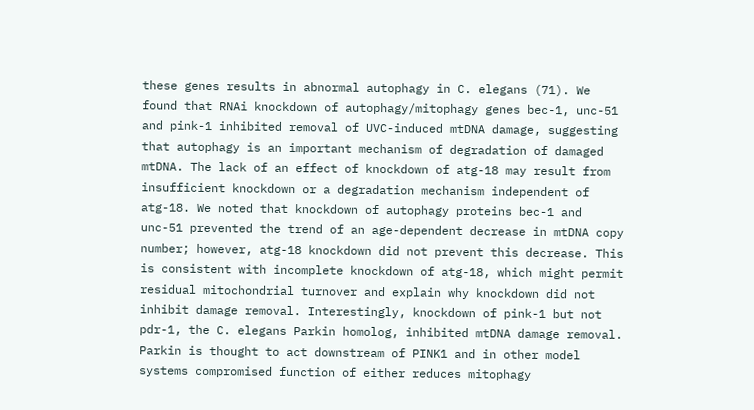these genes results in abnormal autophagy in C. elegans (71). We found that RNAi knockdown of autophagy/mitophagy genes bec-1, unc-51 and pink-1 inhibited removal of UVC-induced mtDNA damage, suggesting that autophagy is an important mechanism of degradation of damaged mtDNA. The lack of an effect of knockdown of atg-18 may result from insufficient knockdown or a degradation mechanism independent of atg-18. We noted that knockdown of autophagy proteins bec-1 and unc-51 prevented the trend of an age-dependent decrease in mtDNA copy number; however, atg-18 knockdown did not prevent this decrease. This is consistent with incomplete knockdown of atg-18, which might permit residual mitochondrial turnover and explain why knockdown did not inhibit damage removal. Interestingly, knockdown of pink-1 but not pdr-1, the C. elegans Parkin homolog, inhibited mtDNA damage removal. Parkin is thought to act downstream of PINK1 and in other model systems compromised function of either reduces mitophagy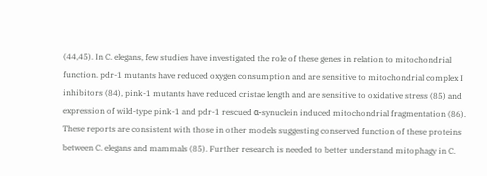(44,45). In C. elegans, few studies have investigated the role of these genes in relation to mitochondrial function. pdr-1 mutants have reduced oxygen consumption and are sensitive to mitochondrial complex I inhibitors (84), pink-1 mutants have reduced cristae length and are sensitive to oxidative stress (85) and expression of wild-type pink-1 and pdr-1 rescued α-synuclein induced mitochondrial fragmentation (86). These reports are consistent with those in other models suggesting conserved function of these proteins between C. elegans and mammals (85). Further research is needed to better understand mitophagy in C.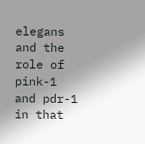elegans and the role of pink-1 and pdr-1 in that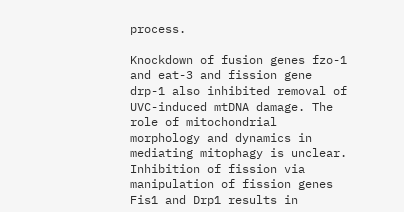process.

Knockdown of fusion genes fzo-1 and eat-3 and fission gene drp-1 also inhibited removal of UVC-induced mtDNA damage. The role of mitochondrial morphology and dynamics in mediating mitophagy is unclear. Inhibition of fission via manipulation of fission genes Fis1 and Drp1 results in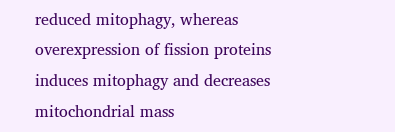reduced mitophagy, whereas overexpression of fission proteins induces mitophagy and decreases mitochondrial mass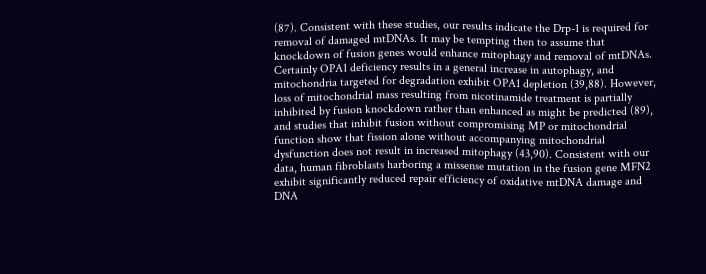(87). Consistent with these studies, our results indicate the Drp-1 is required for removal of damaged mtDNAs. It may be tempting then to assume that knockdown of fusion genes would enhance mitophagy and removal of mtDNAs. Certainly OPA1 deficiency results in a general increase in autophagy, and mitochondria targeted for degradation exhibit OPA1 depletion (39,88). However, loss of mitochondrial mass resulting from nicotinamide treatment is partially inhibited by fusion knockdown rather than enhanced as might be predicted (89), and studies that inhibit fusion without compromising MP or mitochondrial function show that fission alone without accompanying mitochondrial dysfunction does not result in increased mitophagy (43,90). Consistent with our data, human fibroblasts harboring a missense mutation in the fusion gene MFN2 exhibit significantly reduced repair efficiency of oxidative mtDNA damage and DNA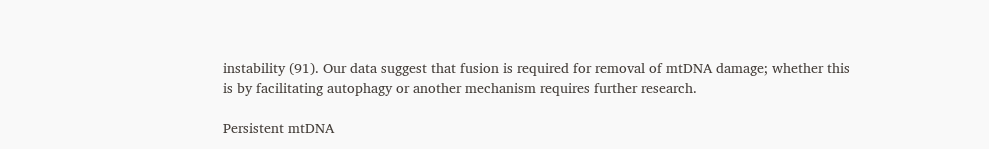instability (91). Our data suggest that fusion is required for removal of mtDNA damage; whether this is by facilitating autophagy or another mechanism requires further research.

Persistent mtDNA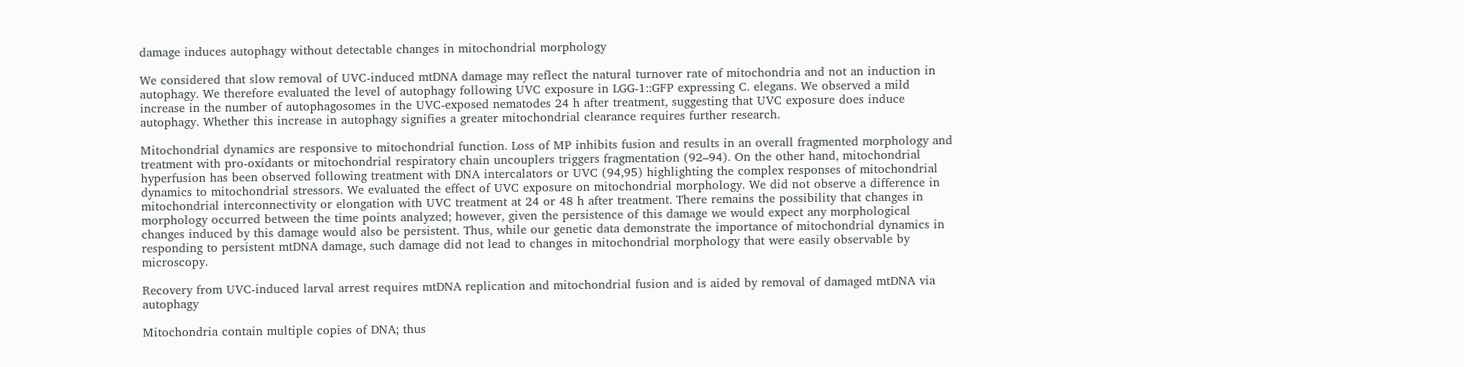damage induces autophagy without detectable changes in mitochondrial morphology

We considered that slow removal of UVC-induced mtDNA damage may reflect the natural turnover rate of mitochondria and not an induction in autophagy. We therefore evaluated the level of autophagy following UVC exposure in LGG-1::GFP expressing C. elegans. We observed a mild increase in the number of autophagosomes in the UVC-exposed nematodes 24 h after treatment, suggesting that UVC exposure does induce autophagy. Whether this increase in autophagy signifies a greater mitochondrial clearance requires further research.

Mitochondrial dynamics are responsive to mitochondrial function. Loss of MP inhibits fusion and results in an overall fragmented morphology and treatment with pro-oxidants or mitochondrial respiratory chain uncouplers triggers fragmentation (92–94). On the other hand, mitochondrial hyperfusion has been observed following treatment with DNA intercalators or UVC (94,95) highlighting the complex responses of mitochondrial dynamics to mitochondrial stressors. We evaluated the effect of UVC exposure on mitochondrial morphology. We did not observe a difference in mitochondrial interconnectivity or elongation with UVC treatment at 24 or 48 h after treatment. There remains the possibility that changes in morphology occurred between the time points analyzed; however, given the persistence of this damage we would expect any morphological changes induced by this damage would also be persistent. Thus, while our genetic data demonstrate the importance of mitochondrial dynamics in responding to persistent mtDNA damage, such damage did not lead to changes in mitochondrial morphology that were easily observable by microscopy.

Recovery from UVC-induced larval arrest requires mtDNA replication and mitochondrial fusion and is aided by removal of damaged mtDNA via autophagy

Mitochondria contain multiple copies of DNA; thus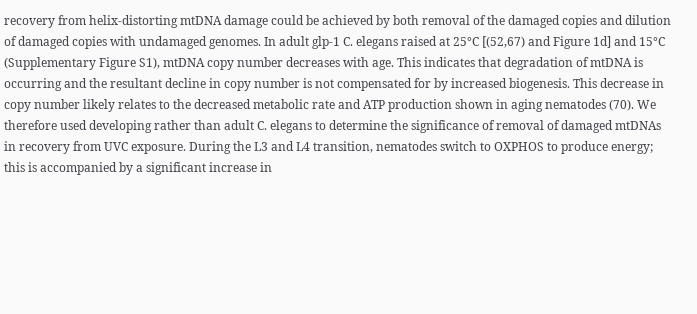recovery from helix-distorting mtDNA damage could be achieved by both removal of the damaged copies and dilution of damaged copies with undamaged genomes. In adult glp-1 C. elegans raised at 25°C [(52,67) and Figure 1d] and 15°C (Supplementary Figure S1), mtDNA copy number decreases with age. This indicates that degradation of mtDNA is occurring and the resultant decline in copy number is not compensated for by increased biogenesis. This decrease in copy number likely relates to the decreased metabolic rate and ATP production shown in aging nematodes (70). We therefore used developing rather than adult C. elegans to determine the significance of removal of damaged mtDNAs in recovery from UVC exposure. During the L3 and L4 transition, nematodes switch to OXPHOS to produce energy; this is accompanied by a significant increase in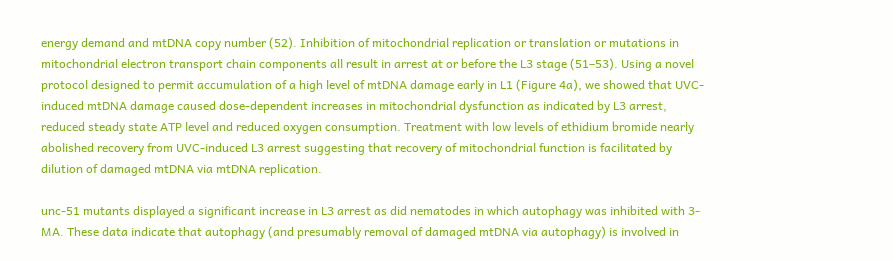energy demand and mtDNA copy number (52). Inhibition of mitochondrial replication or translation or mutations in mitochondrial electron transport chain components all result in arrest at or before the L3 stage (51–53). Using a novel protocol designed to permit accumulation of a high level of mtDNA damage early in L1 (Figure 4a), we showed that UVC-induced mtDNA damage caused dose-dependent increases in mitochondrial dysfunction as indicated by L3 arrest, reduced steady state ATP level and reduced oxygen consumption. Treatment with low levels of ethidium bromide nearly abolished recovery from UVC-induced L3 arrest suggesting that recovery of mitochondrial function is facilitated by dilution of damaged mtDNA via mtDNA replication.

unc-51 mutants displayed a significant increase in L3 arrest as did nematodes in which autophagy was inhibited with 3-MA. These data indicate that autophagy (and presumably removal of damaged mtDNA via autophagy) is involved in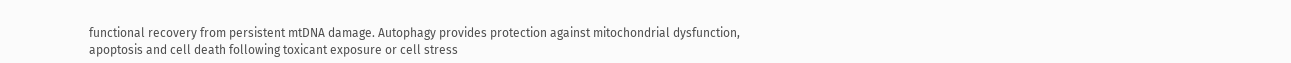functional recovery from persistent mtDNA damage. Autophagy provides protection against mitochondrial dysfunction, apoptosis and cell death following toxicant exposure or cell stress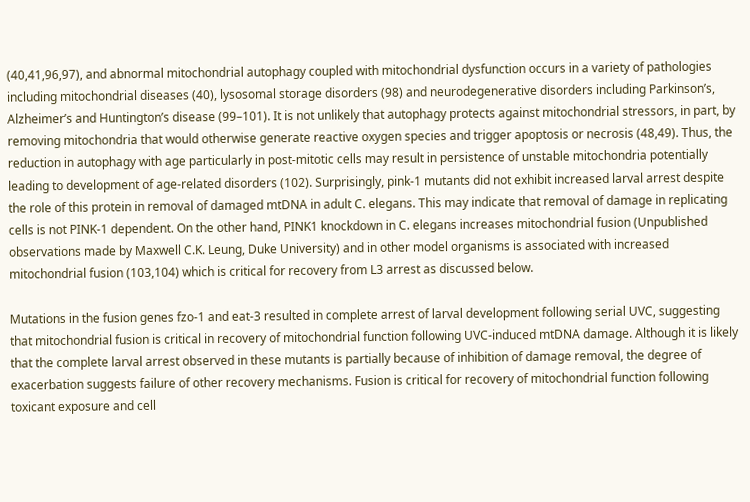(40,41,96,97), and abnormal mitochondrial autophagy coupled with mitochondrial dysfunction occurs in a variety of pathologies including mitochondrial diseases (40), lysosomal storage disorders (98) and neurodegenerative disorders including Parkinson’s, Alzheimer’s and Huntington’s disease (99–101). It is not unlikely that autophagy protects against mitochondrial stressors, in part, by removing mitochondria that would otherwise generate reactive oxygen species and trigger apoptosis or necrosis (48,49). Thus, the reduction in autophagy with age particularly in post-mitotic cells may result in persistence of unstable mitochondria potentially leading to development of age-related disorders (102). Surprisingly, pink-1 mutants did not exhibit increased larval arrest despite the role of this protein in removal of damaged mtDNA in adult C. elegans. This may indicate that removal of damage in replicating cells is not PINK-1 dependent. On the other hand, PINK1 knockdown in C. elegans increases mitochondrial fusion (Unpublished observations made by Maxwell C.K. Leung, Duke University) and in other model organisms is associated with increased mitochondrial fusion (103,104) which is critical for recovery from L3 arrest as discussed below.

Mutations in the fusion genes fzo-1 and eat-3 resulted in complete arrest of larval development following serial UVC, suggesting that mitochondrial fusion is critical in recovery of mitochondrial function following UVC-induced mtDNA damage. Although it is likely that the complete larval arrest observed in these mutants is partially because of inhibition of damage removal, the degree of exacerbation suggests failure of other recovery mechanisms. Fusion is critical for recovery of mitochondrial function following toxicant exposure and cell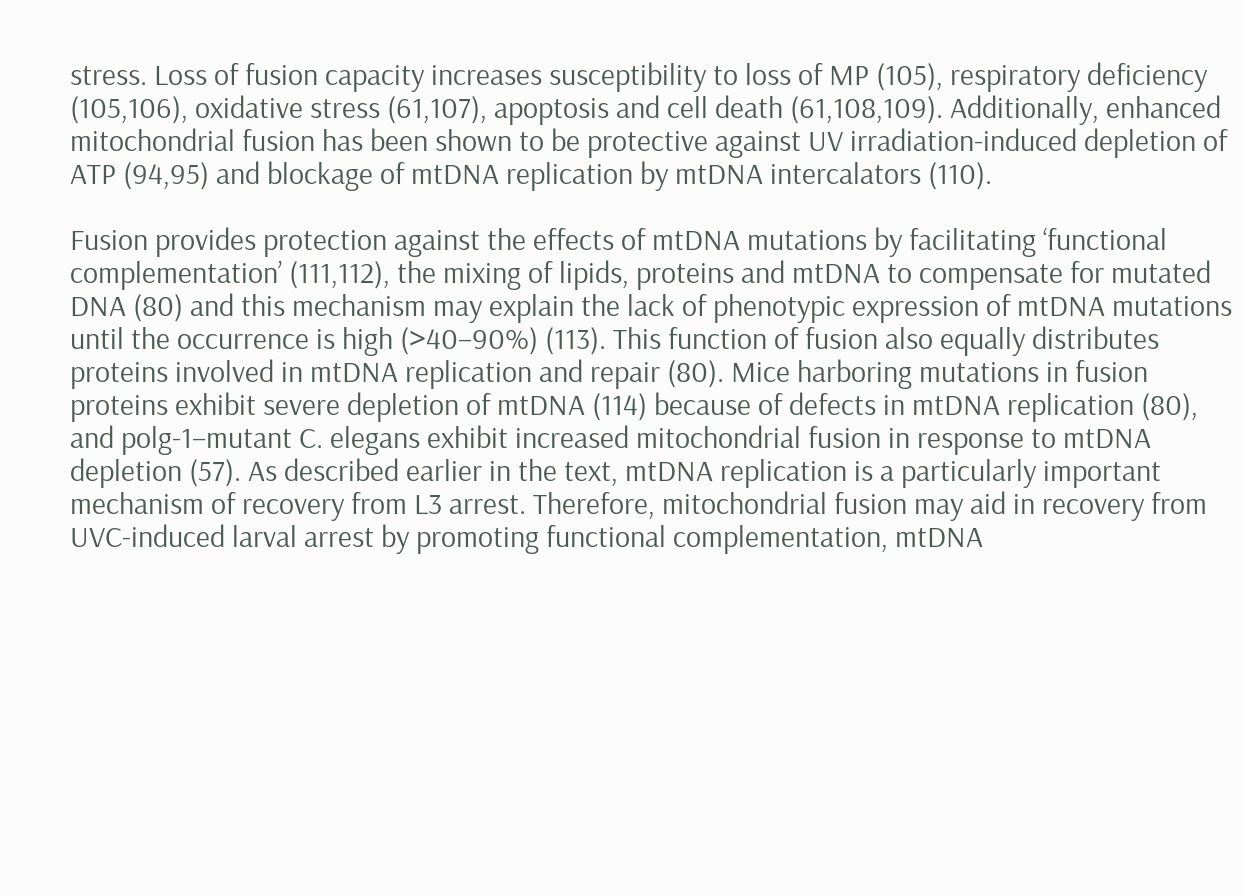stress. Loss of fusion capacity increases susceptibility to loss of MP (105), respiratory deficiency (105,106), oxidative stress (61,107), apoptosis and cell death (61,108,109). Additionally, enhanced mitochondrial fusion has been shown to be protective against UV irradiation-induced depletion of ATP (94,95) and blockage of mtDNA replication by mtDNA intercalators (110).

Fusion provides protection against the effects of mtDNA mutations by facilitating ‘functional complementation’ (111,112), the mixing of lipids, proteins and mtDNA to compensate for mutated DNA (80) and this mechanism may explain the lack of phenotypic expression of mtDNA mutations until the occurrence is high (>40–90%) (113). This function of fusion also equally distributes proteins involved in mtDNA replication and repair (80). Mice harboring mutations in fusion proteins exhibit severe depletion of mtDNA (114) because of defects in mtDNA replication (80), and polg-1–mutant C. elegans exhibit increased mitochondrial fusion in response to mtDNA depletion (57). As described earlier in the text, mtDNA replication is a particularly important mechanism of recovery from L3 arrest. Therefore, mitochondrial fusion may aid in recovery from UVC-induced larval arrest by promoting functional complementation, mtDNA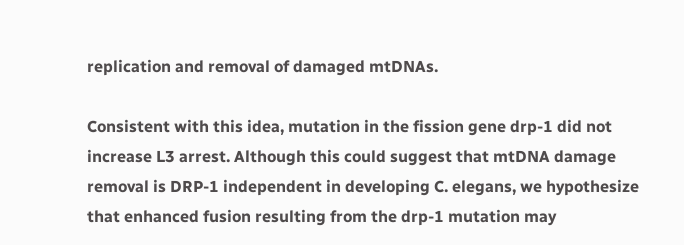replication and removal of damaged mtDNAs.

Consistent with this idea, mutation in the fission gene drp-1 did not increase L3 arrest. Although this could suggest that mtDNA damage removal is DRP-1 independent in developing C. elegans, we hypothesize that enhanced fusion resulting from the drp-1 mutation may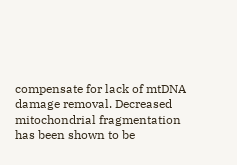compensate for lack of mtDNA damage removal. Decreased mitochondrial fragmentation has been shown to be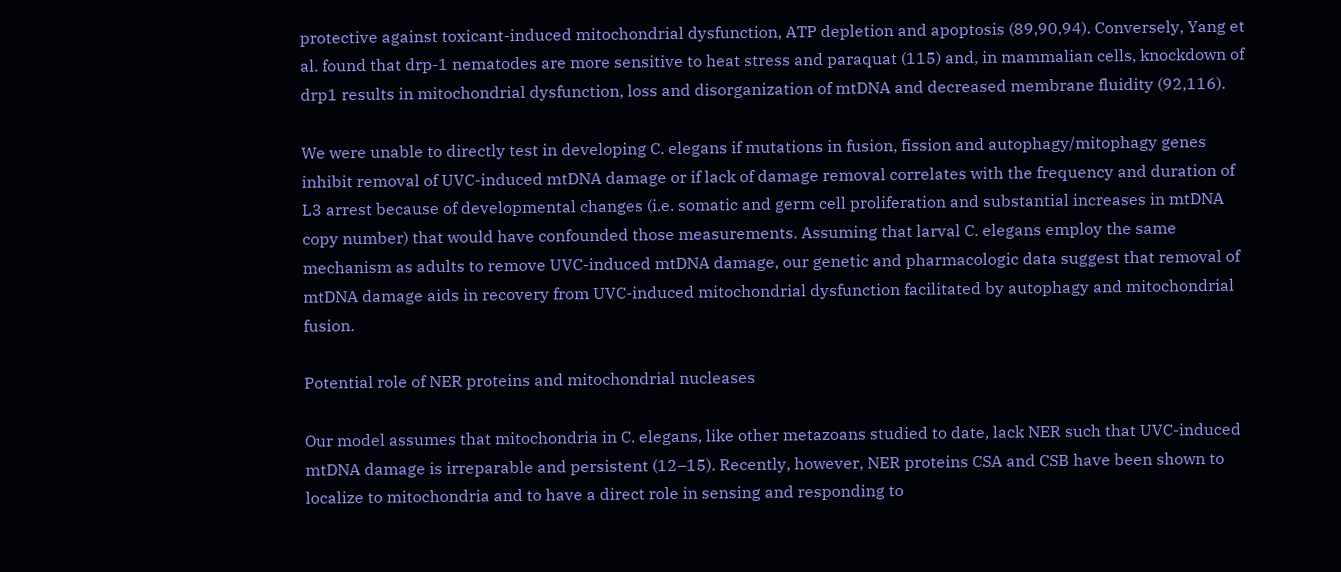protective against toxicant-induced mitochondrial dysfunction, ATP depletion and apoptosis (89,90,94). Conversely, Yang et al. found that drp-1 nematodes are more sensitive to heat stress and paraquat (115) and, in mammalian cells, knockdown of drp1 results in mitochondrial dysfunction, loss and disorganization of mtDNA and decreased membrane fluidity (92,116).

We were unable to directly test in developing C. elegans if mutations in fusion, fission and autophagy/mitophagy genes inhibit removal of UVC-induced mtDNA damage or if lack of damage removal correlates with the frequency and duration of L3 arrest because of developmental changes (i.e. somatic and germ cell proliferation and substantial increases in mtDNA copy number) that would have confounded those measurements. Assuming that larval C. elegans employ the same mechanism as adults to remove UVC-induced mtDNA damage, our genetic and pharmacologic data suggest that removal of mtDNA damage aids in recovery from UVC-induced mitochondrial dysfunction facilitated by autophagy and mitochondrial fusion.

Potential role of NER proteins and mitochondrial nucleases

Our model assumes that mitochondria in C. elegans, like other metazoans studied to date, lack NER such that UVC-induced mtDNA damage is irreparable and persistent (12–15). Recently, however, NER proteins CSA and CSB have been shown to localize to mitochondria and to have a direct role in sensing and responding to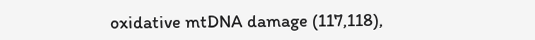oxidative mtDNA damage (117,118),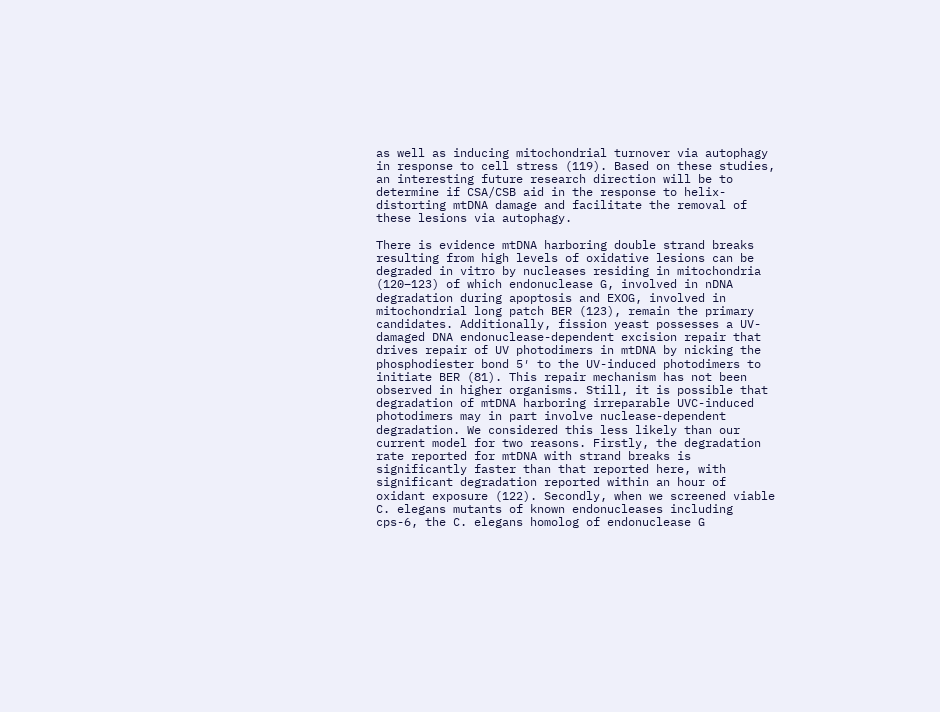as well as inducing mitochondrial turnover via autophagy in response to cell stress (119). Based on these studies, an interesting future research direction will be to determine if CSA/CSB aid in the response to helix-distorting mtDNA damage and facilitate the removal of these lesions via autophagy.

There is evidence mtDNA harboring double strand breaks resulting from high levels of oxidative lesions can be degraded in vitro by nucleases residing in mitochondria (120–123) of which endonuclease G, involved in nDNA degradation during apoptosis and EXOG, involved in mitochondrial long patch BER (123), remain the primary candidates. Additionally, fission yeast possesses a UV-damaged DNA endonuclease-dependent excision repair that drives repair of UV photodimers in mtDNA by nicking the phosphodiester bond 5′ to the UV-induced photodimers to initiate BER (81). This repair mechanism has not been observed in higher organisms. Still, it is possible that degradation of mtDNA harboring irreparable UVC-induced photodimers may in part involve nuclease-dependent degradation. We considered this less likely than our current model for two reasons. Firstly, the degradation rate reported for mtDNA with strand breaks is significantly faster than that reported here, with significant degradation reported within an hour of oxidant exposure (122). Secondly, when we screened viable C. elegans mutants of known endonucleases including cps-6, the C. elegans homolog of endonuclease G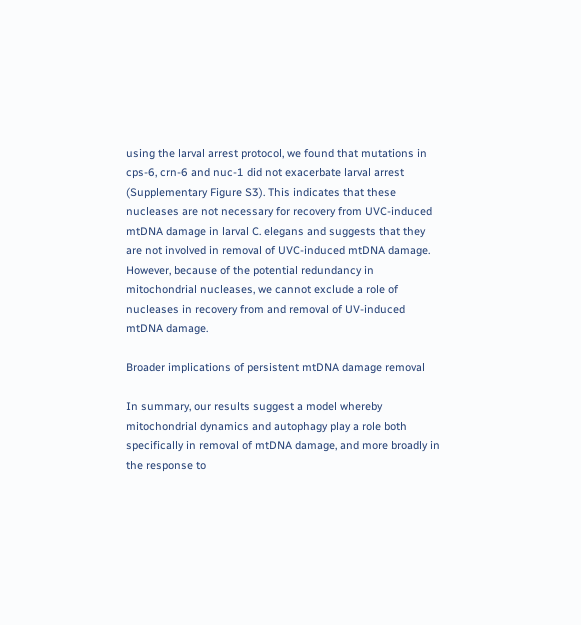using the larval arrest protocol, we found that mutations in cps-6, crn-6 and nuc-1 did not exacerbate larval arrest (Supplementary Figure S3). This indicates that these nucleases are not necessary for recovery from UVC-induced mtDNA damage in larval C. elegans and suggests that they are not involved in removal of UVC-induced mtDNA damage. However, because of the potential redundancy in mitochondrial nucleases, we cannot exclude a role of nucleases in recovery from and removal of UV-induced mtDNA damage.

Broader implications of persistent mtDNA damage removal

In summary, our results suggest a model whereby mitochondrial dynamics and autophagy play a role both specifically in removal of mtDNA damage, and more broadly in the response to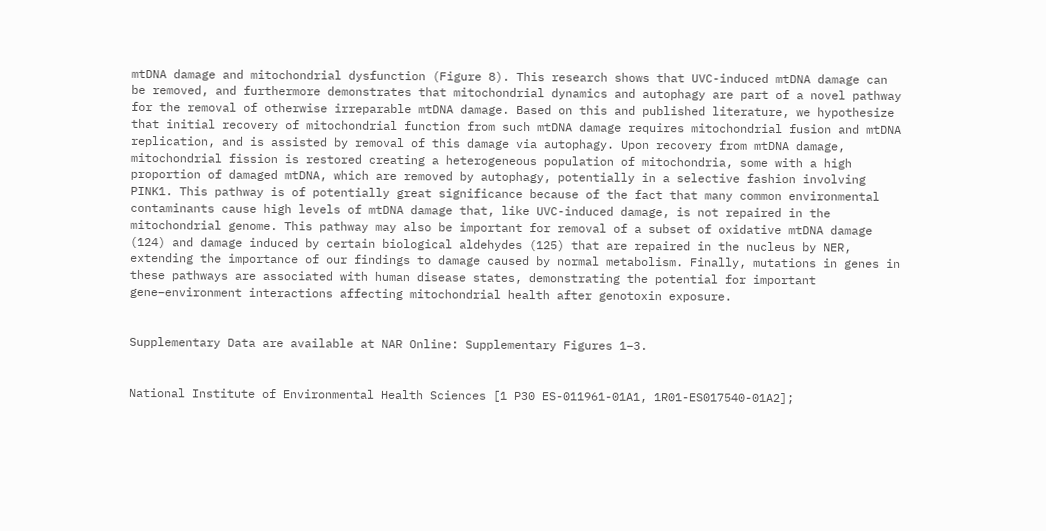mtDNA damage and mitochondrial dysfunction (Figure 8). This research shows that UVC-induced mtDNA damage can be removed, and furthermore demonstrates that mitochondrial dynamics and autophagy are part of a novel pathway for the removal of otherwise irreparable mtDNA damage. Based on this and published literature, we hypothesize that initial recovery of mitochondrial function from such mtDNA damage requires mitochondrial fusion and mtDNA replication, and is assisted by removal of this damage via autophagy. Upon recovery from mtDNA damage, mitochondrial fission is restored creating a heterogeneous population of mitochondria, some with a high proportion of damaged mtDNA, which are removed by autophagy, potentially in a selective fashion involving PINK1. This pathway is of potentially great significance because of the fact that many common environmental contaminants cause high levels of mtDNA damage that, like UVC-induced damage, is not repaired in the mitochondrial genome. This pathway may also be important for removal of a subset of oxidative mtDNA damage (124) and damage induced by certain biological aldehydes (125) that are repaired in the nucleus by NER, extending the importance of our findings to damage caused by normal metabolism. Finally, mutations in genes in these pathways are associated with human disease states, demonstrating the potential for important gene–environment interactions affecting mitochondrial health after genotoxin exposure.


Supplementary Data are available at NAR Online: Supplementary Figures 1–3.


National Institute of Environmental Health Sciences [1 P30 ES-011961-01A1, 1R01-ES017540-01A2];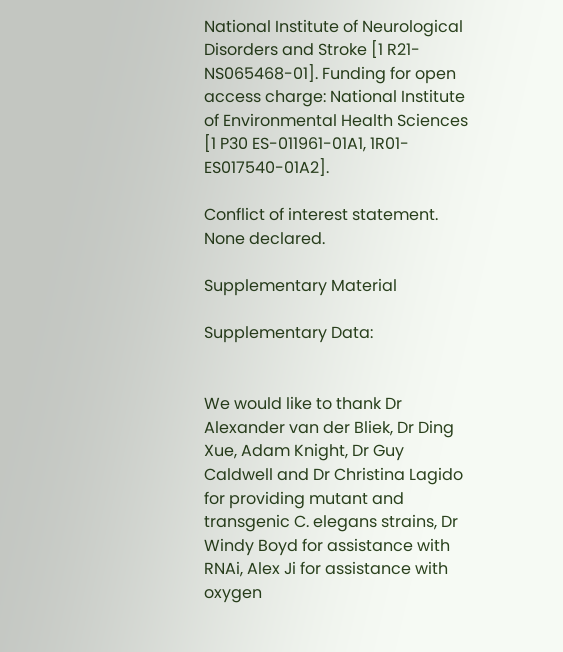National Institute of Neurological Disorders and Stroke [1 R21-NS065468-01]. Funding for open access charge: National Institute of Environmental Health Sciences [1 P30 ES-011961-01A1, 1R01-ES017540-01A2].

Conflict of interest statement. None declared.

Supplementary Material

Supplementary Data:


We would like to thank Dr Alexander van der Bliek, Dr Ding Xue, Adam Knight, Dr Guy Caldwell and Dr Christina Lagido for providing mutant and transgenic C. elegans strains, Dr Windy Boyd for assistance with RNAi, Alex Ji for assistance with oxygen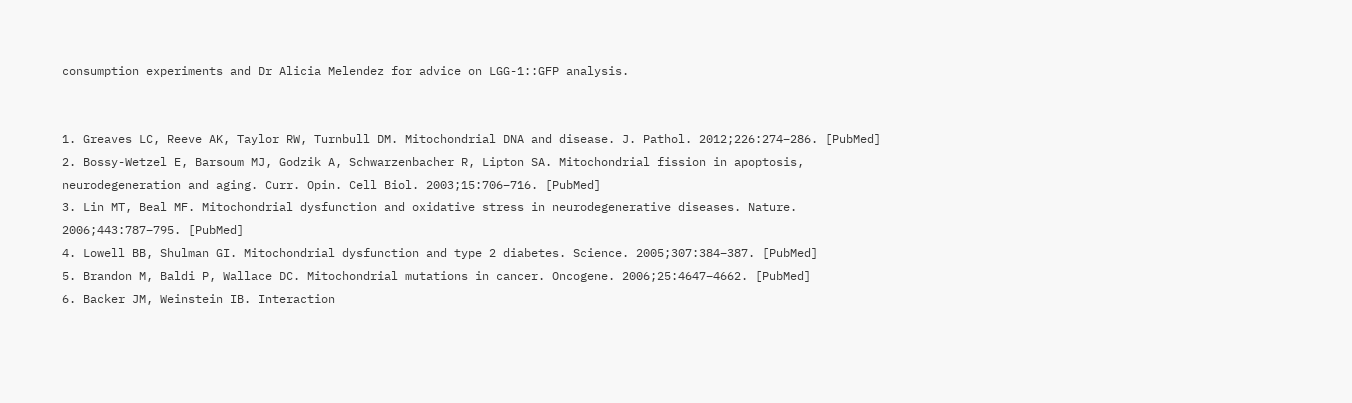consumption experiments and Dr Alicia Melendez for advice on LGG-1::GFP analysis.


1. Greaves LC, Reeve AK, Taylor RW, Turnbull DM. Mitochondrial DNA and disease. J. Pathol. 2012;226:274–286. [PubMed]
2. Bossy-Wetzel E, Barsoum MJ, Godzik A, Schwarzenbacher R, Lipton SA. Mitochondrial fission in apoptosis, neurodegeneration and aging. Curr. Opin. Cell Biol. 2003;15:706–716. [PubMed]
3. Lin MT, Beal MF. Mitochondrial dysfunction and oxidative stress in neurodegenerative diseases. Nature. 2006;443:787–795. [PubMed]
4. Lowell BB, Shulman GI. Mitochondrial dysfunction and type 2 diabetes. Science. 2005;307:384–387. [PubMed]
5. Brandon M, Baldi P, Wallace DC. Mitochondrial mutations in cancer. Oncogene. 2006;25:4647–4662. [PubMed]
6. Backer JM, Weinstein IB. Interaction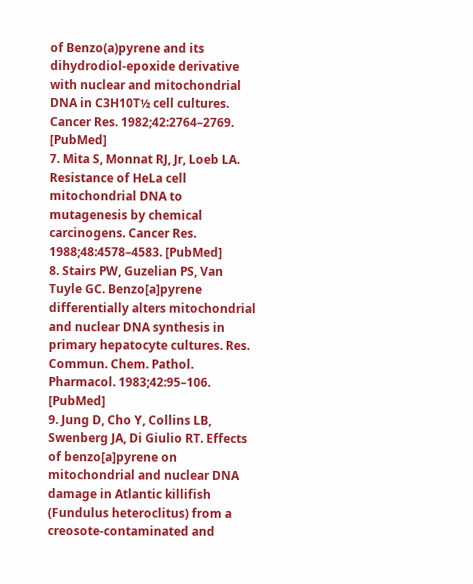of Benzo(a)pyrene and its dihydrodiol-epoxide derivative with nuclear and mitochondrial DNA in C3H10T½ cell cultures. Cancer Res. 1982;42:2764–2769. [PubMed]
7. Mita S, Monnat RJ, Jr, Loeb LA. Resistance of HeLa cell mitochondrial DNA to mutagenesis by chemical carcinogens. Cancer Res. 1988;48:4578–4583. [PubMed]
8. Stairs PW, Guzelian PS, Van Tuyle GC. Benzo[a]pyrene differentially alters mitochondrial and nuclear DNA synthesis in primary hepatocyte cultures. Res. Commun. Chem. Pathol. Pharmacol. 1983;42:95–106. [PubMed]
9. Jung D, Cho Y, Collins LB, Swenberg JA, Di Giulio RT. Effects of benzo[a]pyrene on mitochondrial and nuclear DNA damage in Atlantic killifish (Fundulus heteroclitus) from a creosote-contaminated and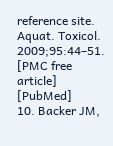reference site. Aquat. Toxicol. 2009;95:44–51. [PMC free article] [PubMed]
10. Backer JM,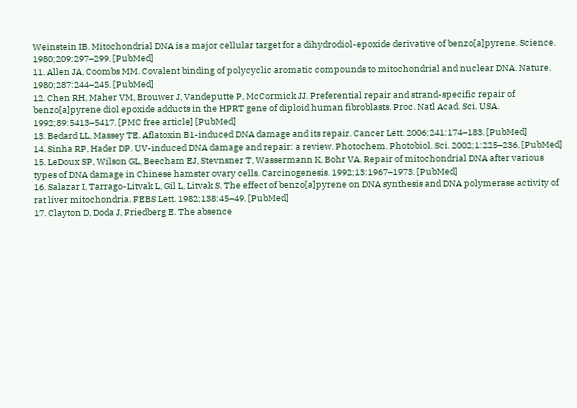Weinstein IB. Mitochondrial DNA is a major cellular target for a dihydrodiol-epoxide derivative of benzo[a]pyrene. Science. 1980;209:297–299. [PubMed]
11. Allen JA, Coombs MM. Covalent binding of polycyclic aromatic compounds to mitochondrial and nuclear DNA. Nature. 1980;287:244–245. [PubMed]
12. Chen RH, Maher VM, Brouwer J, Vandeputte P, McCormick JJ. Preferential repair and strand-specific repair of benzo[a]pyrene diol epoxide adducts in the HPRT gene of diploid human fibroblasts. Proc. Natl Acad. Sci. USA. 1992;89:5413–5417. [PMC free article] [PubMed]
13. Bedard LL, Massey TE. Aflatoxin B1-induced DNA damage and its repair. Cancer Lett. 2006;241:174–183. [PubMed]
14. Sinha RP, Hader DP. UV-induced DNA damage and repair: a review. Photochem. Photobiol. Sci. 2002;1:225–236. [PubMed]
15. LeDoux SP, Wilson GL, Beecham EJ, Stevnsner T, Wassermann K, Bohr VA. Repair of mitochondrial DNA after various types of DNA damage in Chinese hamster ovary cells. Carcinogenesis. 1992;13:1967–1973. [PubMed]
16. Salazar I, Tarrago-Litvak L, Gil L, Litvak S. The effect of benzo[a]pyrene on DNA synthesis and DNA polymerase activity of rat liver mitochondria. FEBS Lett. 1982;138:45–49. [PubMed]
17. Clayton D, Doda J, Friedberg E. The absence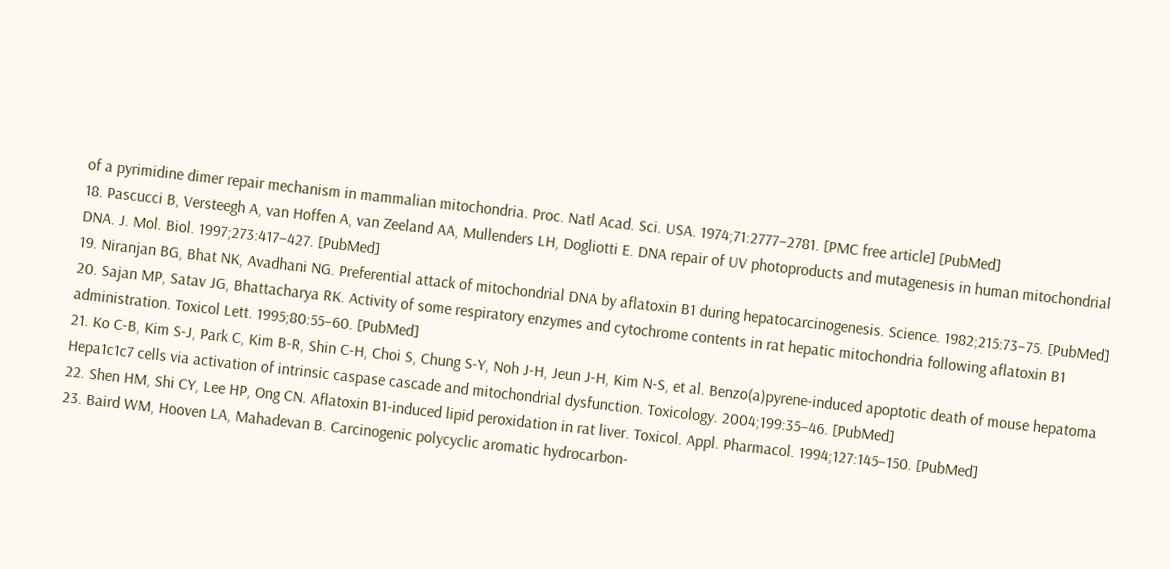of a pyrimidine dimer repair mechanism in mammalian mitochondria. Proc. Natl Acad. Sci. USA. 1974;71:2777–2781. [PMC free article] [PubMed]
18. Pascucci B, Versteegh A, van Hoffen A, van Zeeland AA, Mullenders LH, Dogliotti E. DNA repair of UV photoproducts and mutagenesis in human mitochondrial DNA. J. Mol. Biol. 1997;273:417–427. [PubMed]
19. Niranjan BG, Bhat NK, Avadhani NG. Preferential attack of mitochondrial DNA by aflatoxin B1 during hepatocarcinogenesis. Science. 1982;215:73–75. [PubMed]
20. Sajan MP, Satav JG, Bhattacharya RK. Activity of some respiratory enzymes and cytochrome contents in rat hepatic mitochondria following aflatoxin B1 administration. Toxicol Lett. 1995;80:55–60. [PubMed]
21. Ko C-B, Kim S-J, Park C, Kim B-R, Shin C-H, Choi S, Chung S-Y, Noh J-H, Jeun J-H, Kim N-S, et al. Benzo(a)pyrene-induced apoptotic death of mouse hepatoma Hepa1c1c7 cells via activation of intrinsic caspase cascade and mitochondrial dysfunction. Toxicology. 2004;199:35–46. [PubMed]
22. Shen HM, Shi CY, Lee HP, Ong CN. Aflatoxin B1-induced lipid peroxidation in rat liver. Toxicol. Appl. Pharmacol. 1994;127:145–150. [PubMed]
23. Baird WM, Hooven LA, Mahadevan B. Carcinogenic polycyclic aromatic hydrocarbon-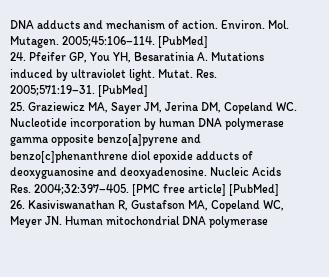DNA adducts and mechanism of action. Environ. Mol. Mutagen. 2005;45:106–114. [PubMed]
24. Pfeifer GP, You YH, Besaratinia A. Mutations induced by ultraviolet light. Mutat. Res. 2005;571:19–31. [PubMed]
25. Graziewicz MA, Sayer JM, Jerina DM, Copeland WC. Nucleotide incorporation by human DNA polymerase gamma opposite benzo[a]pyrene and benzo[c]phenanthrene diol epoxide adducts of deoxyguanosine and deoxyadenosine. Nucleic Acids Res. 2004;32:397–405. [PMC free article] [PubMed]
26. Kasiviswanathan R, Gustafson MA, Copeland WC, Meyer JN. Human mitochondrial DNA polymerase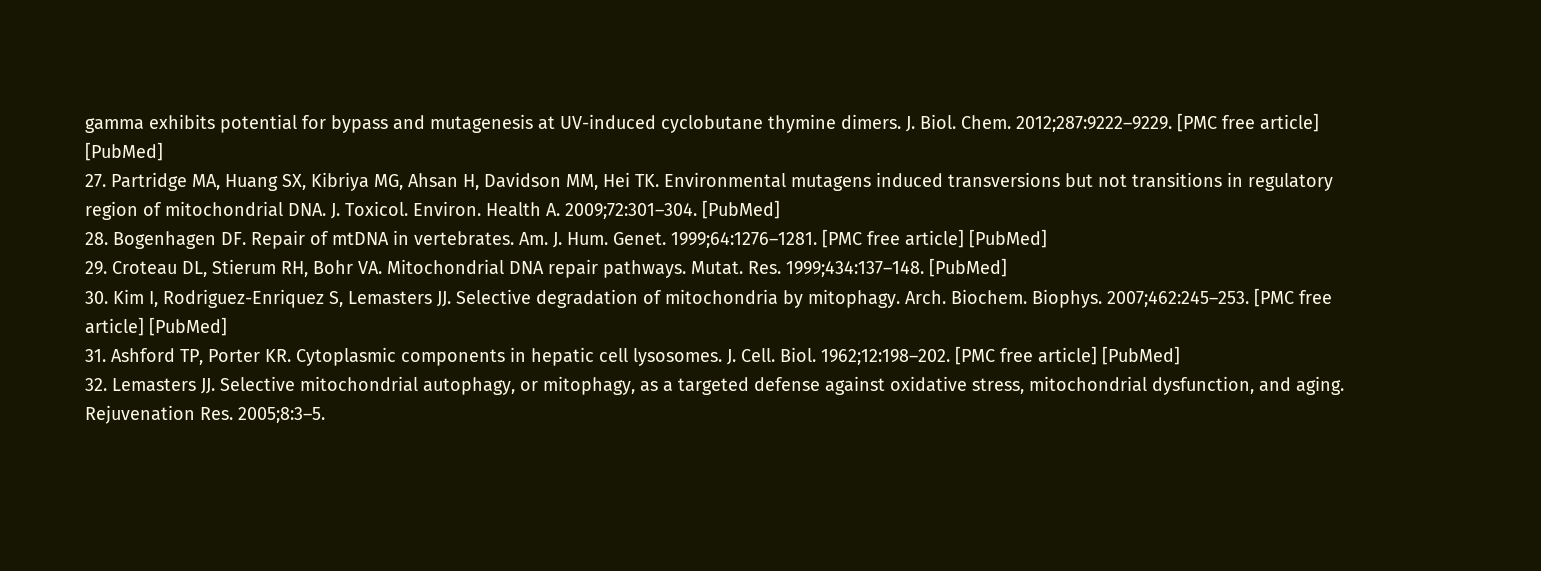gamma exhibits potential for bypass and mutagenesis at UV-induced cyclobutane thymine dimers. J. Biol. Chem. 2012;287:9222–9229. [PMC free article] [PubMed]
27. Partridge MA, Huang SX, Kibriya MG, Ahsan H, Davidson MM, Hei TK. Environmental mutagens induced transversions but not transitions in regulatory region of mitochondrial DNA. J. Toxicol. Environ. Health A. 2009;72:301–304. [PubMed]
28. Bogenhagen DF. Repair of mtDNA in vertebrates. Am. J. Hum. Genet. 1999;64:1276–1281. [PMC free article] [PubMed]
29. Croteau DL, Stierum RH, Bohr VA. Mitochondrial DNA repair pathways. Mutat. Res. 1999;434:137–148. [PubMed]
30. Kim I, Rodriguez-Enriquez S, Lemasters JJ. Selective degradation of mitochondria by mitophagy. Arch. Biochem. Biophys. 2007;462:245–253. [PMC free article] [PubMed]
31. Ashford TP, Porter KR. Cytoplasmic components in hepatic cell lysosomes. J. Cell. Biol. 1962;12:198–202. [PMC free article] [PubMed]
32. Lemasters JJ. Selective mitochondrial autophagy, or mitophagy, as a targeted defense against oxidative stress, mitochondrial dysfunction, and aging. Rejuvenation Res. 2005;8:3–5.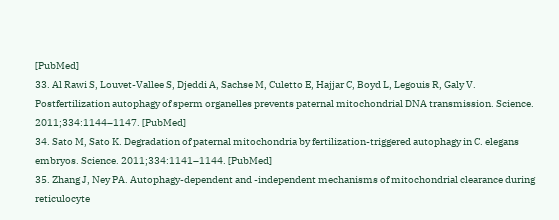[PubMed]
33. Al Rawi S, Louvet-Vallee S, Djeddi A, Sachse M, Culetto E, Hajjar C, Boyd L, Legouis R, Galy V. Postfertilization autophagy of sperm organelles prevents paternal mitochondrial DNA transmission. Science. 2011;334:1144–1147. [PubMed]
34. Sato M, Sato K. Degradation of paternal mitochondria by fertilization-triggered autophagy in C. elegans embryos. Science. 2011;334:1141–1144. [PubMed]
35. Zhang J, Ney PA. Autophagy-dependent and -independent mechanisms of mitochondrial clearance during reticulocyte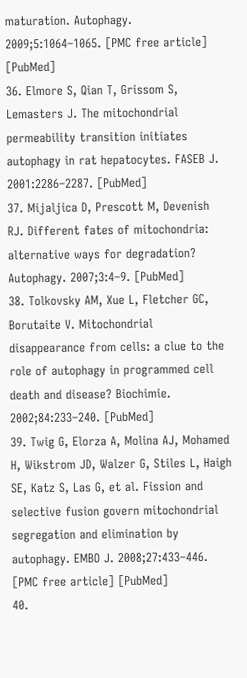maturation. Autophagy. 2009;5:1064–1065. [PMC free article] [PubMed]
36. Elmore S, Qian T, Grissom S, Lemasters J. The mitochondrial permeability transition initiates autophagy in rat hepatocytes. FASEB J. 2001:2286–2287. [PubMed]
37. Mijaljica D, Prescott M, Devenish RJ. Different fates of mitochondria: alternative ways for degradation? Autophagy. 2007;3:4–9. [PubMed]
38. Tolkovsky AM, Xue L, Fletcher GC, Borutaite V. Mitochondrial disappearance from cells: a clue to the role of autophagy in programmed cell death and disease? Biochimie. 2002;84:233–240. [PubMed]
39. Twig G, Elorza A, Molina AJ, Mohamed H, Wikstrom JD, Walzer G, Stiles L, Haigh SE, Katz S, Las G, et al. Fission and selective fusion govern mitochondrial segregation and elimination by autophagy. EMBO J. 2008;27:433–446. [PMC free article] [PubMed]
40.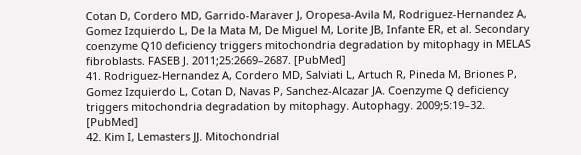Cotan D, Cordero MD, Garrido-Maraver J, Oropesa-Avila M, Rodriguez-Hernandez A, Gomez Izquierdo L, De la Mata M, De Miguel M, Lorite JB, Infante ER, et al. Secondary coenzyme Q10 deficiency triggers mitochondria degradation by mitophagy in MELAS fibroblasts. FASEB J. 2011;25:2669–2687. [PubMed]
41. Rodriguez-Hernandez A, Cordero MD, Salviati L, Artuch R, Pineda M, Briones P, Gomez Izquierdo L, Cotan D, Navas P, Sanchez-Alcazar JA. Coenzyme Q deficiency triggers mitochondria degradation by mitophagy. Autophagy. 2009;5:19–32. [PubMed]
42. Kim I, Lemasters JJ. Mitochondrial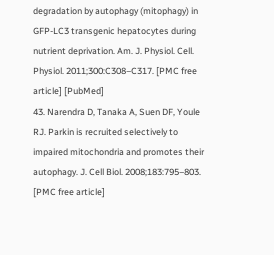degradation by autophagy (mitophagy) in GFP-LC3 transgenic hepatocytes during nutrient deprivation. Am. J. Physiol. Cell. Physiol. 2011;300:C308–C317. [PMC free article] [PubMed]
43. Narendra D, Tanaka A, Suen DF, Youle RJ. Parkin is recruited selectively to impaired mitochondria and promotes their autophagy. J. Cell Biol. 2008;183:795–803. [PMC free article]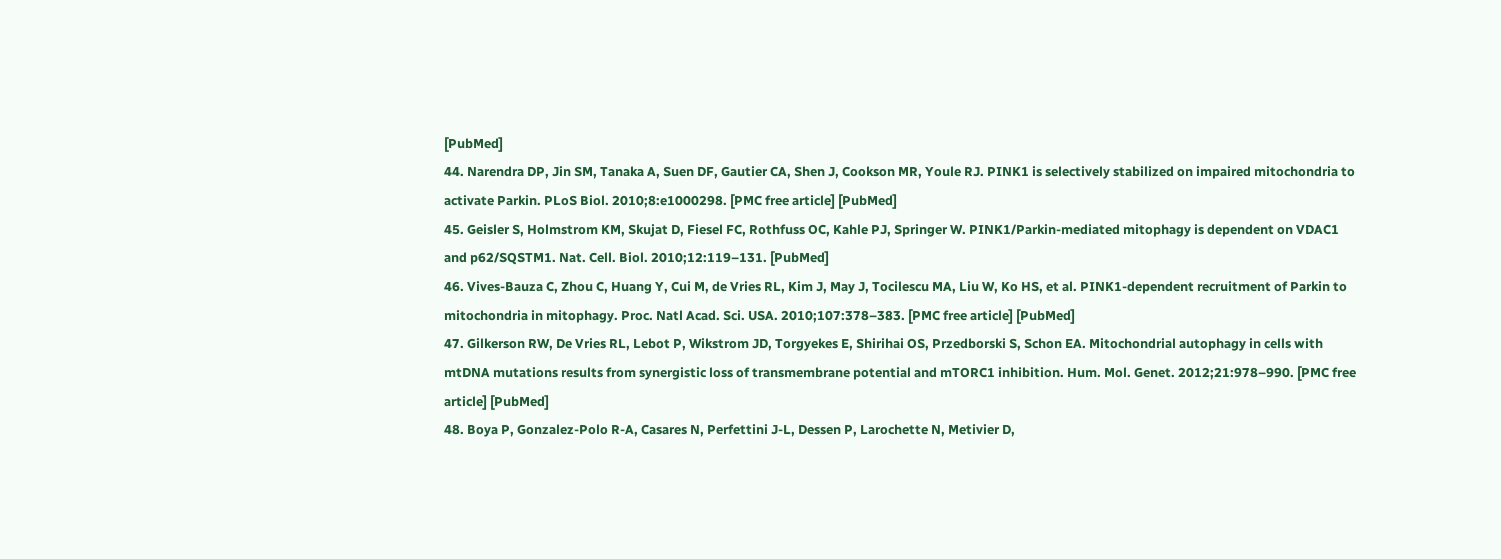[PubMed]
44. Narendra DP, Jin SM, Tanaka A, Suen DF, Gautier CA, Shen J, Cookson MR, Youle RJ. PINK1 is selectively stabilized on impaired mitochondria to activate Parkin. PLoS Biol. 2010;8:e1000298. [PMC free article] [PubMed]
45. Geisler S, Holmstrom KM, Skujat D, Fiesel FC, Rothfuss OC, Kahle PJ, Springer W. PINK1/Parkin-mediated mitophagy is dependent on VDAC1 and p62/SQSTM1. Nat. Cell. Biol. 2010;12:119–131. [PubMed]
46. Vives-Bauza C, Zhou C, Huang Y, Cui M, de Vries RL, Kim J, May J, Tocilescu MA, Liu W, Ko HS, et al. PINK1-dependent recruitment of Parkin to mitochondria in mitophagy. Proc. Natl Acad. Sci. USA. 2010;107:378–383. [PMC free article] [PubMed]
47. Gilkerson RW, De Vries RL, Lebot P, Wikstrom JD, Torgyekes E, Shirihai OS, Przedborski S, Schon EA. Mitochondrial autophagy in cells with mtDNA mutations results from synergistic loss of transmembrane potential and mTORC1 inhibition. Hum. Mol. Genet. 2012;21:978–990. [PMC free article] [PubMed]
48. Boya P, Gonzalez-Polo R-A, Casares N, Perfettini J-L, Dessen P, Larochette N, Metivier D,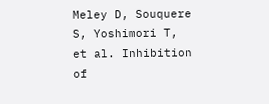Meley D, Souquere S, Yoshimori T, et al. Inhibition of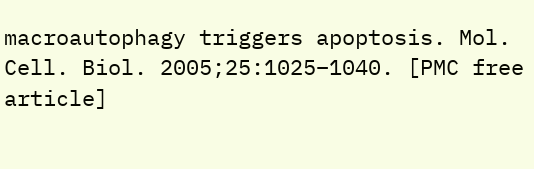macroautophagy triggers apoptosis. Mol. Cell. Biol. 2005;25:1025–1040. [PMC free article]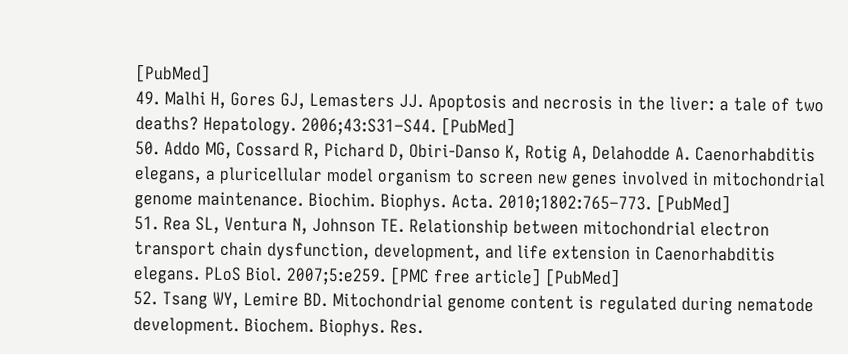[PubMed]
49. Malhi H, Gores GJ, Lemasters JJ. Apoptosis and necrosis in the liver: a tale of two deaths? Hepatology. 2006;43:S31–S44. [PubMed]
50. Addo MG, Cossard R, Pichard D, Obiri-Danso K, Rotig A, Delahodde A. Caenorhabditis elegans, a pluricellular model organism to screen new genes involved in mitochondrial genome maintenance. Biochim. Biophys. Acta. 2010;1802:765–773. [PubMed]
51. Rea SL, Ventura N, Johnson TE. Relationship between mitochondrial electron transport chain dysfunction, development, and life extension in Caenorhabditis elegans. PLoS Biol. 2007;5:e259. [PMC free article] [PubMed]
52. Tsang WY, Lemire BD. Mitochondrial genome content is regulated during nematode development. Biochem. Biophys. Res.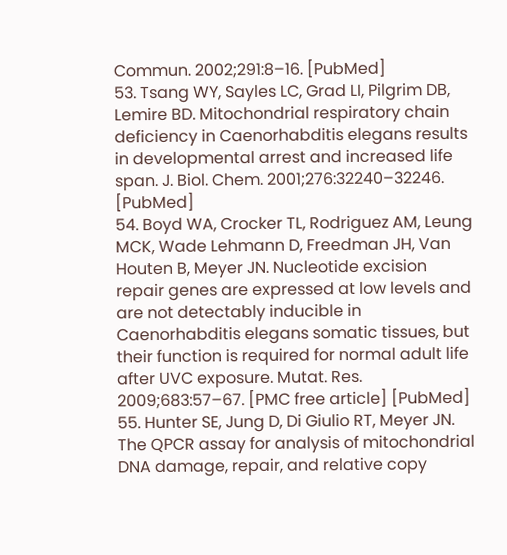Commun. 2002;291:8–16. [PubMed]
53. Tsang WY, Sayles LC, Grad LI, Pilgrim DB, Lemire BD. Mitochondrial respiratory chain deficiency in Caenorhabditis elegans results in developmental arrest and increased life span. J. Biol. Chem. 2001;276:32240–32246. [PubMed]
54. Boyd WA, Crocker TL, Rodriguez AM, Leung MCK, Wade Lehmann D, Freedman JH, Van Houten B, Meyer JN. Nucleotide excision repair genes are expressed at low levels and are not detectably inducible in Caenorhabditis elegans somatic tissues, but their function is required for normal adult life after UVC exposure. Mutat. Res. 2009;683:57–67. [PMC free article] [PubMed]
55. Hunter SE, Jung D, Di Giulio RT, Meyer JN. The QPCR assay for analysis of mitochondrial DNA damage, repair, and relative copy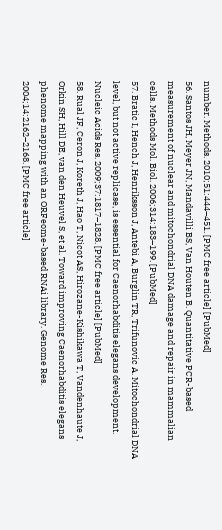number. Methods. 2010;51:444–451. [PMC free article] [PubMed]
56. Santos JH, Meyer JN, Mandavilli BS, Van Houten B. Quantitative PCR-based measurement of nuclear and mitochondrial DNA damage and repair in mammalian cells. Methods Mol. Biol. 2006;314:183–199. [PubMed]
57. Bratic I, Hench J, Henriksson J, Antebi A, Burglin TR, Trifunovic A. Mitochondrial DNA level, but not active replicase, is essential for Caenorhabditis elegans development. Nucleic Acids Res. 2009;37:1817–1828. [PMC free article] [PubMed]
58. Rual JF, Ceron J, Koreth J, Hao T, Nicot AS, Hirozane-Kishikawa T, Vandenhaute J, Orkin SH, Hill DE, van den Heuvel S, et al. Toward improving Caenorhabditis elegans phenome mapping with an ORFeome-based RNAi library. Genome Res. 2004;14:2162–2168. [PMC free article]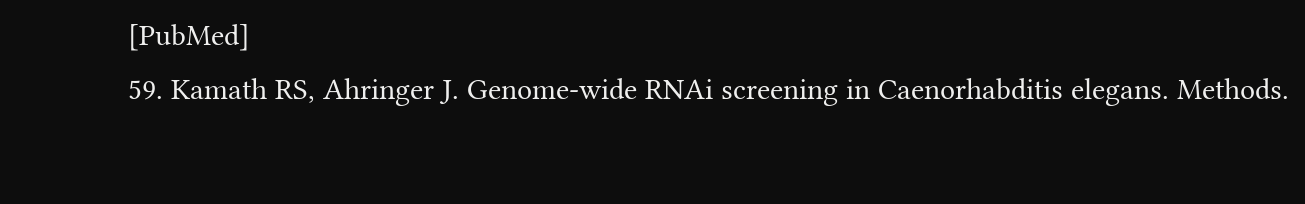[PubMed]
59. Kamath RS, Ahringer J. Genome-wide RNAi screening in Caenorhabditis elegans. Methods.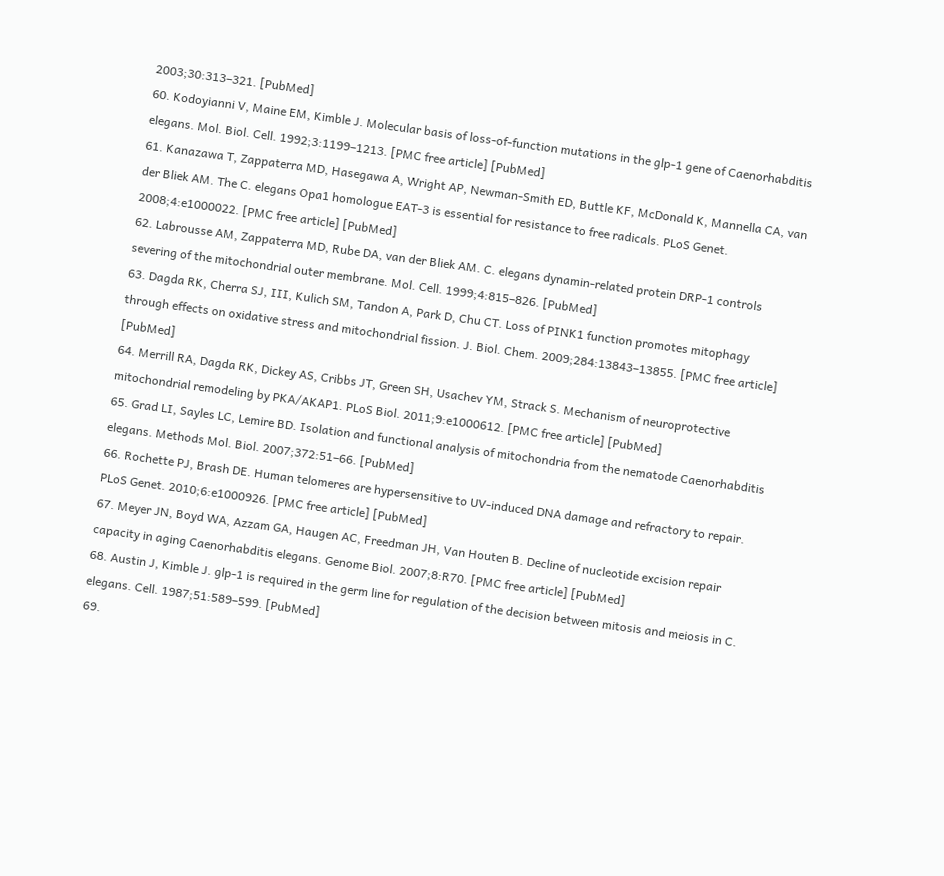2003;30:313–321. [PubMed]
60. Kodoyianni V, Maine EM, Kimble J. Molecular basis of loss-of-function mutations in the glp-1 gene of Caenorhabditis elegans. Mol. Biol. Cell. 1992;3:1199–1213. [PMC free article] [PubMed]
61. Kanazawa T, Zappaterra MD, Hasegawa A, Wright AP, Newman-Smith ED, Buttle KF, McDonald K, Mannella CA, van der Bliek AM. The C. elegans Opa1 homologue EAT-3 is essential for resistance to free radicals. PLoS Genet. 2008;4:e1000022. [PMC free article] [PubMed]
62. Labrousse AM, Zappaterra MD, Rube DA, van der Bliek AM. C. elegans dynamin-related protein DRP-1 controls severing of the mitochondrial outer membrane. Mol. Cell. 1999;4:815–826. [PubMed]
63. Dagda RK, Cherra SJ, III, Kulich SM, Tandon A, Park D, Chu CT. Loss of PINK1 function promotes mitophagy through effects on oxidative stress and mitochondrial fission. J. Biol. Chem. 2009;284:13843–13855. [PMC free article] [PubMed]
64. Merrill RA, Dagda RK, Dickey AS, Cribbs JT, Green SH, Usachev YM, Strack S. Mechanism of neuroprotective mitochondrial remodeling by PKA/AKAP1. PLoS Biol. 2011;9:e1000612. [PMC free article] [PubMed]
65. Grad LI, Sayles LC, Lemire BD. Isolation and functional analysis of mitochondria from the nematode Caenorhabditis elegans. Methods Mol. Biol. 2007;372:51–66. [PubMed]
66. Rochette PJ, Brash DE. Human telomeres are hypersensitive to UV-induced DNA damage and refractory to repair. PLoS Genet. 2010;6:e1000926. [PMC free article] [PubMed]
67. Meyer JN, Boyd WA, Azzam GA, Haugen AC, Freedman JH, Van Houten B. Decline of nucleotide excision repair capacity in aging Caenorhabditis elegans. Genome Biol. 2007;8:R70. [PMC free article] [PubMed]
68. Austin J, Kimble J. glp-1 is required in the germ line for regulation of the decision between mitosis and meiosis in C. elegans. Cell. 1987;51:589–599. [PubMed]
69.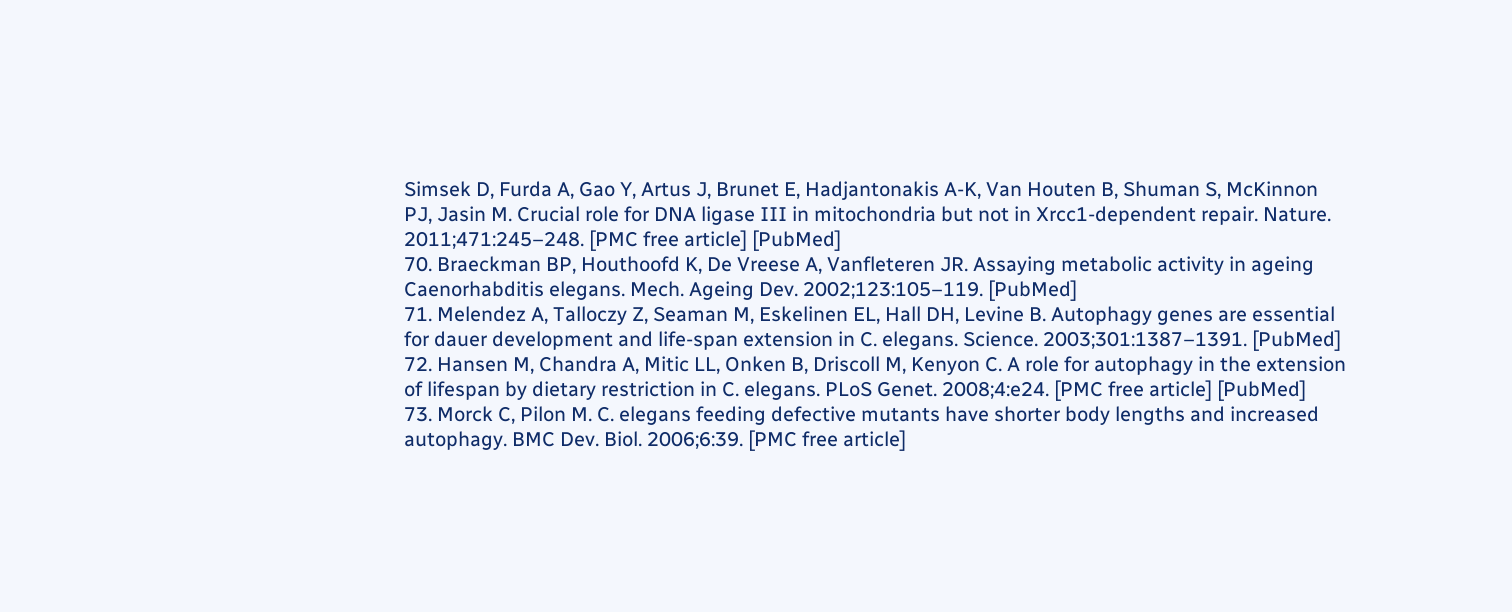Simsek D, Furda A, Gao Y, Artus J, Brunet E, Hadjantonakis A-K, Van Houten B, Shuman S, McKinnon PJ, Jasin M. Crucial role for DNA ligase III in mitochondria but not in Xrcc1-dependent repair. Nature. 2011;471:245–248. [PMC free article] [PubMed]
70. Braeckman BP, Houthoofd K, De Vreese A, Vanfleteren JR. Assaying metabolic activity in ageing Caenorhabditis elegans. Mech. Ageing Dev. 2002;123:105–119. [PubMed]
71. Melendez A, Talloczy Z, Seaman M, Eskelinen EL, Hall DH, Levine B. Autophagy genes are essential for dauer development and life-span extension in C. elegans. Science. 2003;301:1387–1391. [PubMed]
72. Hansen M, Chandra A, Mitic LL, Onken B, Driscoll M, Kenyon C. A role for autophagy in the extension of lifespan by dietary restriction in C. elegans. PLoS Genet. 2008;4:e24. [PMC free article] [PubMed]
73. Morck C, Pilon M. C. elegans feeding defective mutants have shorter body lengths and increased autophagy. BMC Dev. Biol. 2006;6:39. [PMC free article]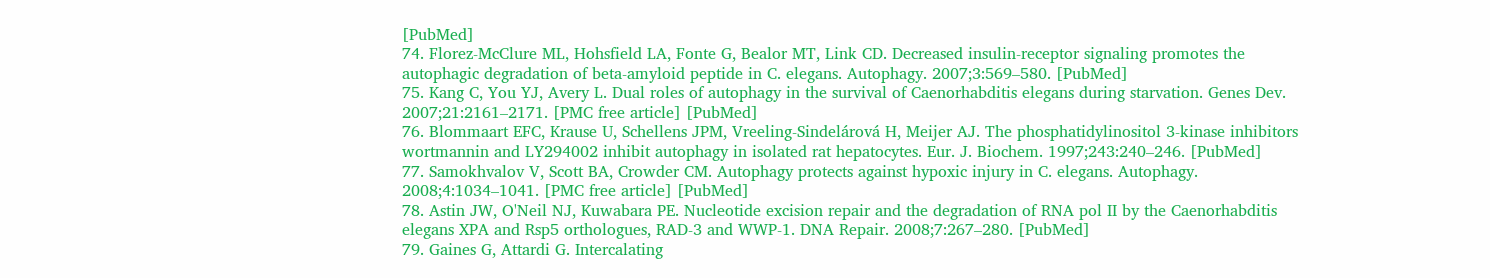[PubMed]
74. Florez-McClure ML, Hohsfield LA, Fonte G, Bealor MT, Link CD. Decreased insulin-receptor signaling promotes the autophagic degradation of beta-amyloid peptide in C. elegans. Autophagy. 2007;3:569–580. [PubMed]
75. Kang C, You YJ, Avery L. Dual roles of autophagy in the survival of Caenorhabditis elegans during starvation. Genes Dev. 2007;21:2161–2171. [PMC free article] [PubMed]
76. Blommaart EFC, Krause U, Schellens JPM, Vreeling-Sindelárová H, Meijer AJ. The phosphatidylinositol 3-kinase inhibitors wortmannin and LY294002 inhibit autophagy in isolated rat hepatocytes. Eur. J. Biochem. 1997;243:240–246. [PubMed]
77. Samokhvalov V, Scott BA, Crowder CM. Autophagy protects against hypoxic injury in C. elegans. Autophagy. 2008;4:1034–1041. [PMC free article] [PubMed]
78. Astin JW, O'Neil NJ, Kuwabara PE. Nucleotide excision repair and the degradation of RNA pol II by the Caenorhabditis elegans XPA and Rsp5 orthologues, RAD-3 and WWP-1. DNA Repair. 2008;7:267–280. [PubMed]
79. Gaines G, Attardi G. Intercalating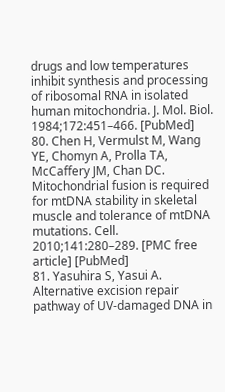drugs and low temperatures inhibit synthesis and processing of ribosomal RNA in isolated human mitochondria. J. Mol. Biol. 1984;172:451–466. [PubMed]
80. Chen H, Vermulst M, Wang YE, Chomyn A, Prolla TA, McCaffery JM, Chan DC. Mitochondrial fusion is required for mtDNA stability in skeletal muscle and tolerance of mtDNA mutations. Cell. 2010;141:280–289. [PMC free article] [PubMed]
81. Yasuhira S, Yasui A. Alternative excision repair pathway of UV-damaged DNA in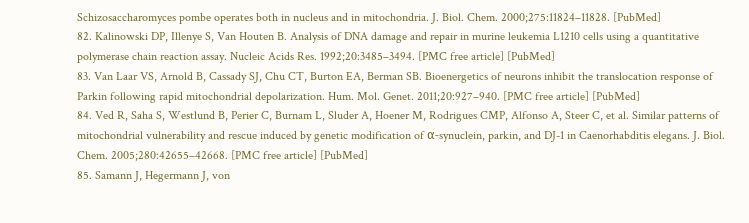Schizosaccharomyces pombe operates both in nucleus and in mitochondria. J. Biol. Chem. 2000;275:11824–11828. [PubMed]
82. Kalinowski DP, Illenye S, Van Houten B. Analysis of DNA damage and repair in murine leukemia L1210 cells using a quantitative polymerase chain reaction assay. Nucleic Acids Res. 1992;20:3485–3494. [PMC free article] [PubMed]
83. Van Laar VS, Arnold B, Cassady SJ, Chu CT, Burton EA, Berman SB. Bioenergetics of neurons inhibit the translocation response of Parkin following rapid mitochondrial depolarization. Hum. Mol. Genet. 2011;20:927–940. [PMC free article] [PubMed]
84. Ved R, Saha S, Westlund B, Perier C, Burnam L, Sluder A, Hoener M, Rodrigues CMP, Alfonso A, Steer C, et al. Similar patterns of mitochondrial vulnerability and rescue induced by genetic modification of α-synuclein, parkin, and DJ-1 in Caenorhabditis elegans. J. Biol. Chem. 2005;280:42655–42668. [PMC free article] [PubMed]
85. Samann J, Hegermann J, von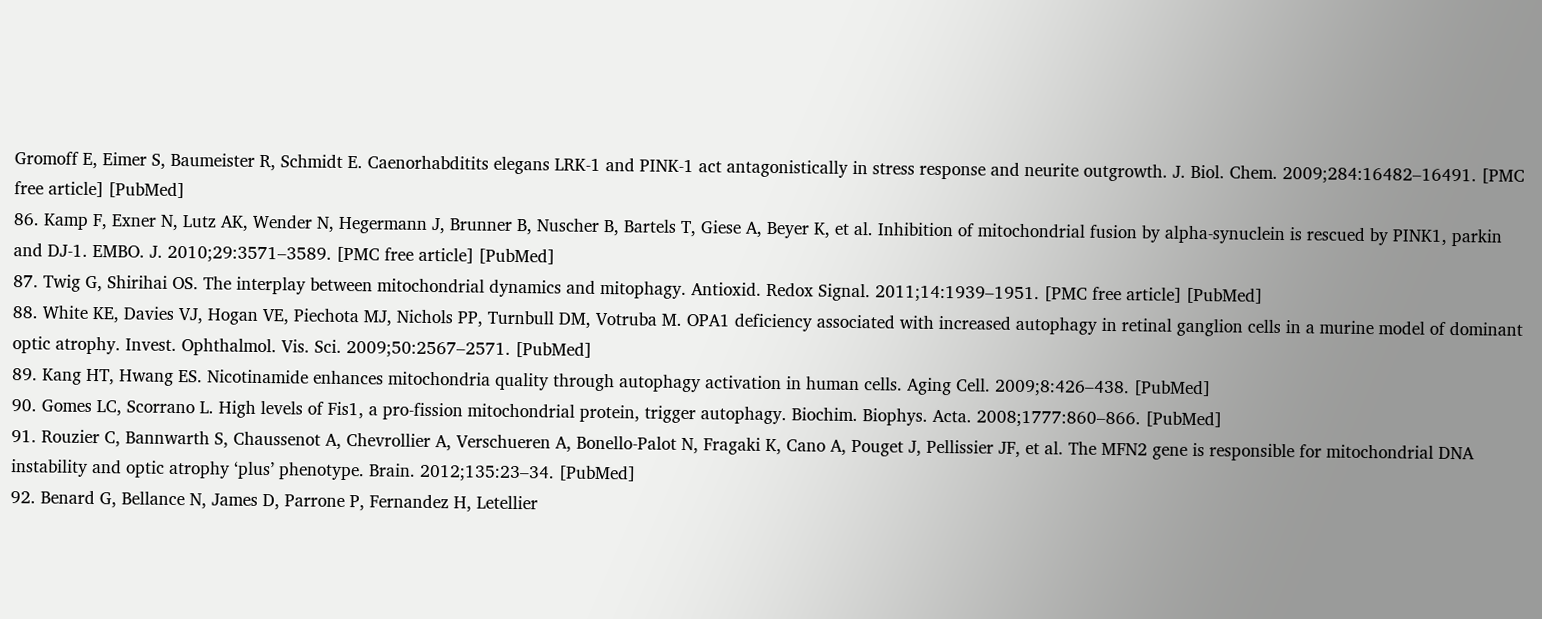Gromoff E, Eimer S, Baumeister R, Schmidt E. Caenorhabditits elegans LRK-1 and PINK-1 act antagonistically in stress response and neurite outgrowth. J. Biol. Chem. 2009;284:16482–16491. [PMC free article] [PubMed]
86. Kamp F, Exner N, Lutz AK, Wender N, Hegermann J, Brunner B, Nuscher B, Bartels T, Giese A, Beyer K, et al. Inhibition of mitochondrial fusion by alpha-synuclein is rescued by PINK1, parkin and DJ-1. EMBO. J. 2010;29:3571–3589. [PMC free article] [PubMed]
87. Twig G, Shirihai OS. The interplay between mitochondrial dynamics and mitophagy. Antioxid. Redox Signal. 2011;14:1939–1951. [PMC free article] [PubMed]
88. White KE, Davies VJ, Hogan VE, Piechota MJ, Nichols PP, Turnbull DM, Votruba M. OPA1 deficiency associated with increased autophagy in retinal ganglion cells in a murine model of dominant optic atrophy. Invest. Ophthalmol. Vis. Sci. 2009;50:2567–2571. [PubMed]
89. Kang HT, Hwang ES. Nicotinamide enhances mitochondria quality through autophagy activation in human cells. Aging Cell. 2009;8:426–438. [PubMed]
90. Gomes LC, Scorrano L. High levels of Fis1, a pro-fission mitochondrial protein, trigger autophagy. Biochim. Biophys. Acta. 2008;1777:860–866. [PubMed]
91. Rouzier C, Bannwarth S, Chaussenot A, Chevrollier A, Verschueren A, Bonello-Palot N, Fragaki K, Cano A, Pouget J, Pellissier JF, et al. The MFN2 gene is responsible for mitochondrial DNA instability and optic atrophy ‘plus’ phenotype. Brain. 2012;135:23–34. [PubMed]
92. Benard G, Bellance N, James D, Parrone P, Fernandez H, Letellier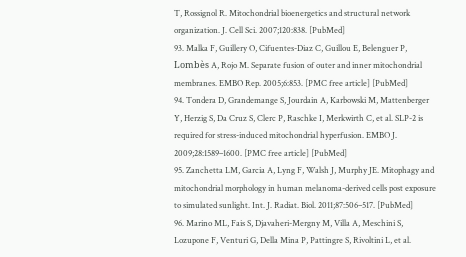T, Rossignol R. Mitochondrial bioenergetics and structural network organization. J. Cell Sci. 2007;120:838. [PubMed]
93. Malka F, Guillery O, Cifuentes-Diaz C, Guillou E, Belenguer P, Lombès A, Rojo M. Separate fusion of outer and inner mitochondrial membranes. EMBO Rep. 2005;6:853. [PMC free article] [PubMed]
94. Tondera D, Grandemange S, Jourdain A, Karbowski M, Mattenberger Y, Herzig S, Da Cruz S, Clerc P, Raschke I, Merkwirth C, et al. SLP-2 is required for stress-induced mitochondrial hyperfusion. EMBO J. 2009;28:1589–1600. [PMC free article] [PubMed]
95. Zanchetta LM, Garcia A, Lyng F, Walsh J, Murphy JE. Mitophagy and mitochondrial morphology in human melanoma-derived cells post exposure to simulated sunlight. Int. J. Radiat. Biol. 2011;87:506–517. [PubMed]
96. Marino ML, Fais S, Djavaheri-Mergny M, Villa A, Meschini S, Lozupone F, Venturi G, Della Mina P, Pattingre S, Rivoltini L, et al.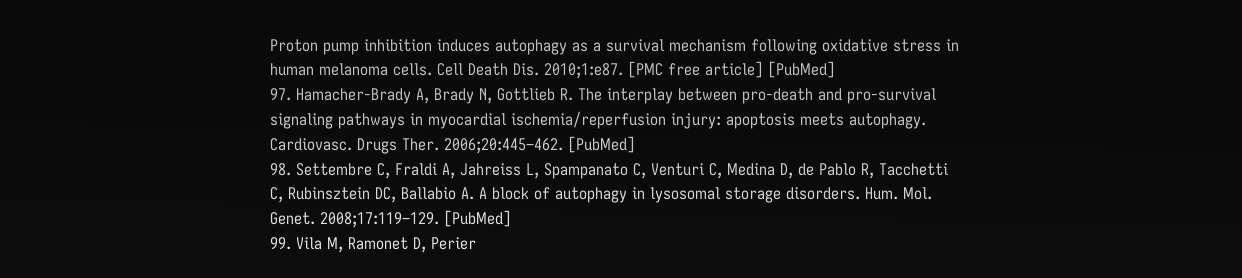Proton pump inhibition induces autophagy as a survival mechanism following oxidative stress in human melanoma cells. Cell Death Dis. 2010;1:e87. [PMC free article] [PubMed]
97. Hamacher-Brady A, Brady N, Gottlieb R. The interplay between pro-death and pro-survival signaling pathways in myocardial ischemia/reperfusion injury: apoptosis meets autophagy. Cardiovasc. Drugs Ther. 2006;20:445–462. [PubMed]
98. Settembre C, Fraldi A, Jahreiss L, Spampanato C, Venturi C, Medina D, de Pablo R, Tacchetti C, Rubinsztein DC, Ballabio A. A block of autophagy in lysosomal storage disorders. Hum. Mol. Genet. 2008;17:119–129. [PubMed]
99. Vila M, Ramonet D, Perier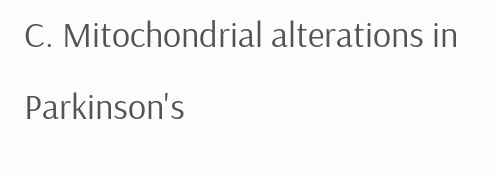C. Mitochondrial alterations in Parkinson's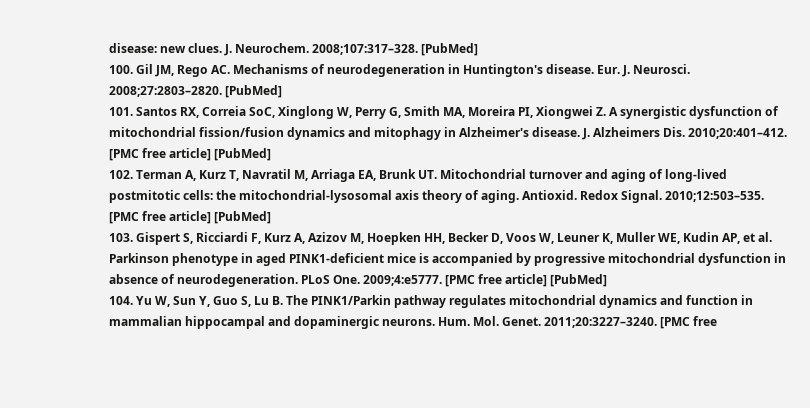disease: new clues. J. Neurochem. 2008;107:317–328. [PubMed]
100. Gil JM, Rego AC. Mechanisms of neurodegeneration in Huntington's disease. Eur. J. Neurosci. 2008;27:2803–2820. [PubMed]
101. Santos RX, Correia SoC, Xinglong W, Perry G, Smith MA, Moreira PI, Xiongwei Z. A synergistic dysfunction of mitochondrial fission/fusion dynamics and mitophagy in Alzheimer's disease. J. Alzheimers Dis. 2010;20:401–412. [PMC free article] [PubMed]
102. Terman A, Kurz T, Navratil M, Arriaga EA, Brunk UT. Mitochondrial turnover and aging of long-lived postmitotic cells: the mitochondrial-lysosomal axis theory of aging. Antioxid. Redox Signal. 2010;12:503–535. [PMC free article] [PubMed]
103. Gispert S, Ricciardi F, Kurz A, Azizov M, Hoepken HH, Becker D, Voos W, Leuner K, Muller WE, Kudin AP, et al. Parkinson phenotype in aged PINK1-deficient mice is accompanied by progressive mitochondrial dysfunction in absence of neurodegeneration. PLoS One. 2009;4:e5777. [PMC free article] [PubMed]
104. Yu W, Sun Y, Guo S, Lu B. The PINK1/Parkin pathway regulates mitochondrial dynamics and function in mammalian hippocampal and dopaminergic neurons. Hum. Mol. Genet. 2011;20:3227–3240. [PMC free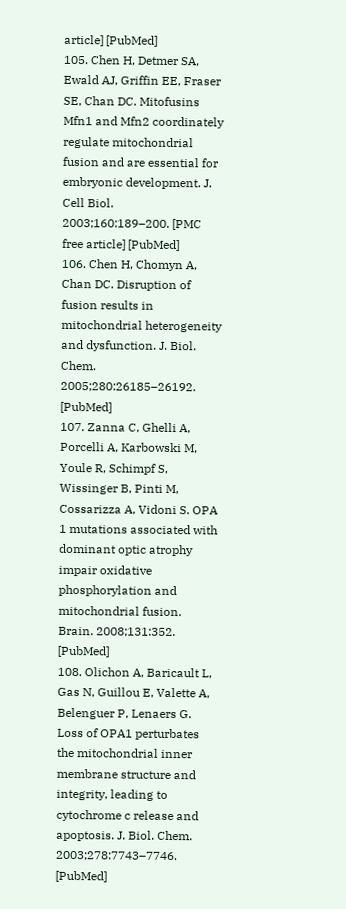article] [PubMed]
105. Chen H, Detmer SA, Ewald AJ, Griffin EE, Fraser SE, Chan DC. Mitofusins Mfn1 and Mfn2 coordinately regulate mitochondrial fusion and are essential for embryonic development. J. Cell Biol. 2003;160:189–200. [PMC free article] [PubMed]
106. Chen H, Chomyn A, Chan DC. Disruption of fusion results in mitochondrial heterogeneity and dysfunction. J. Biol. Chem. 2005;280:26185–26192. [PubMed]
107. Zanna C, Ghelli A, Porcelli A, Karbowski M, Youle R, Schimpf S, Wissinger B, Pinti M, Cossarizza A, Vidoni S. OPA 1 mutations associated with dominant optic atrophy impair oxidative phosphorylation and mitochondrial fusion. Brain. 2008;131:352. [PubMed]
108. Olichon A, Baricault L, Gas N, Guillou E, Valette A, Belenguer P, Lenaers G. Loss of OPA1 perturbates the mitochondrial inner membrane structure and integrity, leading to cytochrome c release and apoptosis. J. Biol. Chem. 2003;278:7743–7746. [PubMed]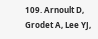109. Arnoult D, Grodet A, Lee YJ,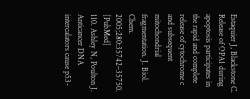Estaquier J, Blackstone C. Release of OPA1 during apoptosis participates in the rapid and complete release of cytochrome c and subsequent mitochondrial fragmentation. J. Biol. Chem. 2005;280:35742–35750. [PubMed]
110. Ashley N, Poulton J. Anticancer DNA intercalators cause p53-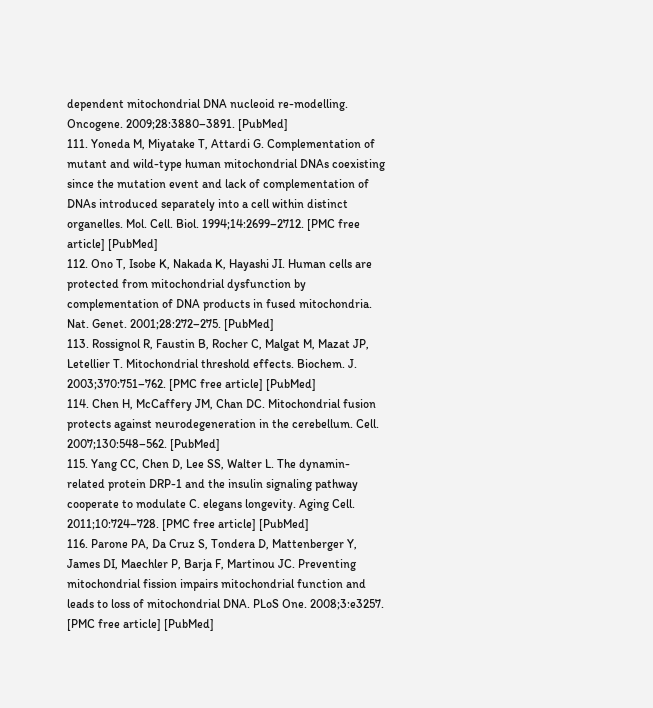dependent mitochondrial DNA nucleoid re-modelling. Oncogene. 2009;28:3880–3891. [PubMed]
111. Yoneda M, Miyatake T, Attardi G. Complementation of mutant and wild-type human mitochondrial DNAs coexisting since the mutation event and lack of complementation of DNAs introduced separately into a cell within distinct organelles. Mol. Cell. Biol. 1994;14:2699–2712. [PMC free article] [PubMed]
112. Ono T, Isobe K, Nakada K, Hayashi JI. Human cells are protected from mitochondrial dysfunction by complementation of DNA products in fused mitochondria. Nat. Genet. 2001;28:272–275. [PubMed]
113. Rossignol R, Faustin B, Rocher C, Malgat M, Mazat JP, Letellier T. Mitochondrial threshold effects. Biochem. J. 2003;370:751–762. [PMC free article] [PubMed]
114. Chen H, McCaffery JM, Chan DC. Mitochondrial fusion protects against neurodegeneration in the cerebellum. Cell. 2007;130:548–562. [PubMed]
115. Yang CC, Chen D, Lee SS, Walter L. The dynamin-related protein DRP-1 and the insulin signaling pathway cooperate to modulate C. elegans longevity. Aging Cell. 2011;10:724–728. [PMC free article] [PubMed]
116. Parone PA, Da Cruz S, Tondera D, Mattenberger Y, James DI, Maechler P, Barja F, Martinou JC. Preventing mitochondrial fission impairs mitochondrial function and leads to loss of mitochondrial DNA. PLoS One. 2008;3:e3257. [PMC free article] [PubMed]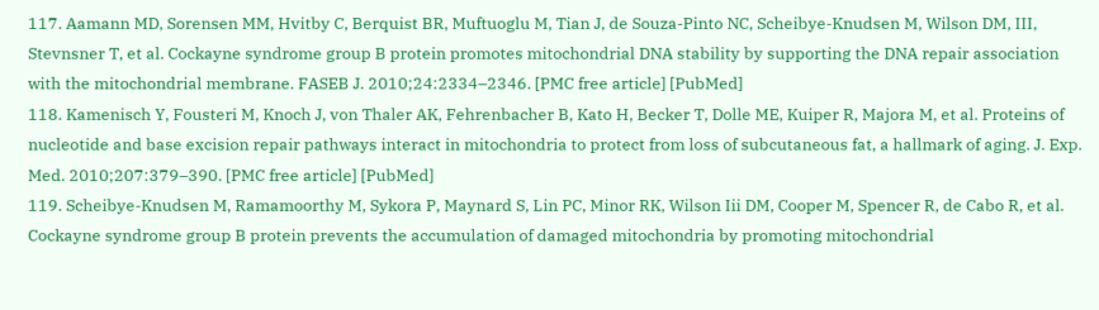117. Aamann MD, Sorensen MM, Hvitby C, Berquist BR, Muftuoglu M, Tian J, de Souza-Pinto NC, Scheibye-Knudsen M, Wilson DM, III, Stevnsner T, et al. Cockayne syndrome group B protein promotes mitochondrial DNA stability by supporting the DNA repair association with the mitochondrial membrane. FASEB J. 2010;24:2334–2346. [PMC free article] [PubMed]
118. Kamenisch Y, Fousteri M, Knoch J, von Thaler AK, Fehrenbacher B, Kato H, Becker T, Dolle ME, Kuiper R, Majora M, et al. Proteins of nucleotide and base excision repair pathways interact in mitochondria to protect from loss of subcutaneous fat, a hallmark of aging. J. Exp. Med. 2010;207:379–390. [PMC free article] [PubMed]
119. Scheibye-Knudsen M, Ramamoorthy M, Sykora P, Maynard S, Lin PC, Minor RK, Wilson Iii DM, Cooper M, Spencer R, de Cabo R, et al. Cockayne syndrome group B protein prevents the accumulation of damaged mitochondria by promoting mitochondrial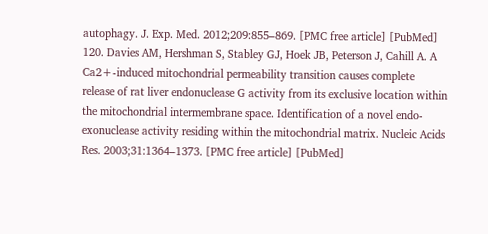autophagy. J. Exp. Med. 2012;209:855–869. [PMC free article] [PubMed]
120. Davies AM, Hershman S, Stabley GJ, Hoek JB, Peterson J, Cahill A. A Ca2+-induced mitochondrial permeability transition causes complete release of rat liver endonuclease G activity from its exclusive location within the mitochondrial intermembrane space. Identification of a novel endo-exonuclease activity residing within the mitochondrial matrix. Nucleic Acids Res. 2003;31:1364–1373. [PMC free article] [PubMed]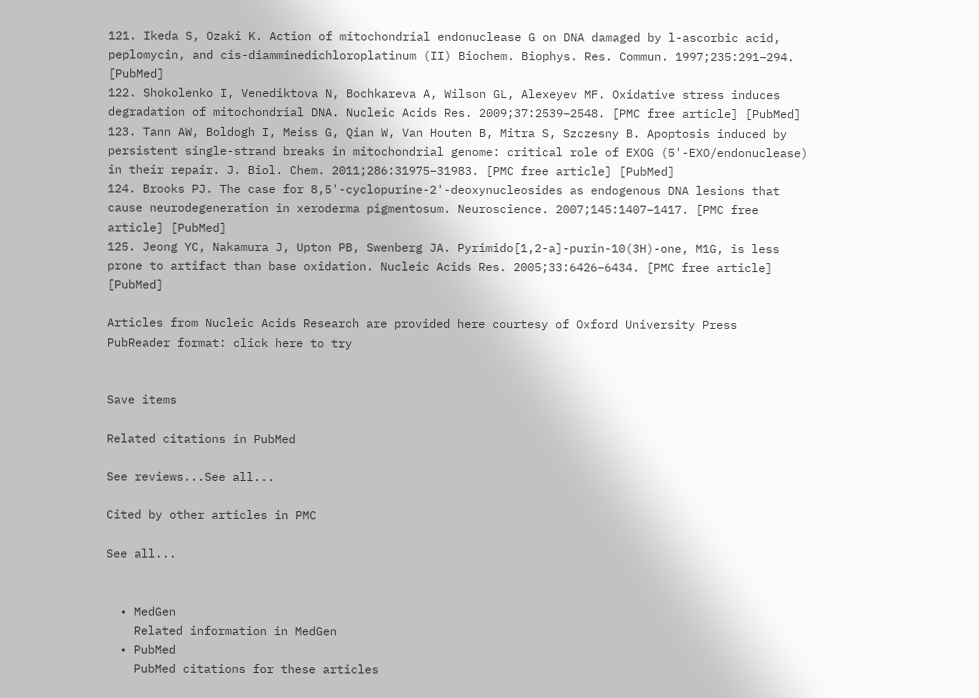121. Ikeda S, Ozaki K. Action of mitochondrial endonuclease G on DNA damaged by l-ascorbic acid, peplomycin, and cis-diamminedichloroplatinum (II) Biochem. Biophys. Res. Commun. 1997;235:291–294. [PubMed]
122. Shokolenko I, Venediktova N, Bochkareva A, Wilson GL, Alexeyev MF. Oxidative stress induces degradation of mitochondrial DNA. Nucleic Acids Res. 2009;37:2539–2548. [PMC free article] [PubMed]
123. Tann AW, Boldogh I, Meiss G, Qian W, Van Houten B, Mitra S, Szczesny B. Apoptosis induced by persistent single-strand breaks in mitochondrial genome: critical role of EXOG (5'-EXO/endonuclease) in their repair. J. Biol. Chem. 2011;286:31975–31983. [PMC free article] [PubMed]
124. Brooks PJ. The case for 8,5'-cyclopurine-2'-deoxynucleosides as endogenous DNA lesions that cause neurodegeneration in xeroderma pigmentosum. Neuroscience. 2007;145:1407–1417. [PMC free article] [PubMed]
125. Jeong YC, Nakamura J, Upton PB, Swenberg JA. Pyrimido[1,2-a]-purin-10(3H)-one, M1G, is less prone to artifact than base oxidation. Nucleic Acids Res. 2005;33:6426–6434. [PMC free article] [PubMed]

Articles from Nucleic Acids Research are provided here courtesy of Oxford University Press
PubReader format: click here to try


Save items

Related citations in PubMed

See reviews...See all...

Cited by other articles in PMC

See all...


  • MedGen
    Related information in MedGen
  • PubMed
    PubMed citations for these articles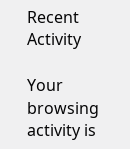Recent Activity

Your browsing activity is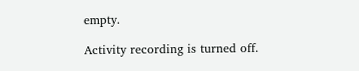empty.

Activity recording is turned off.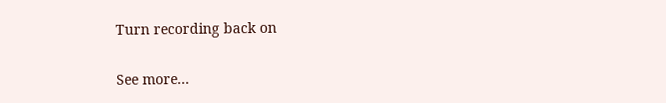Turn recording back on

See more...